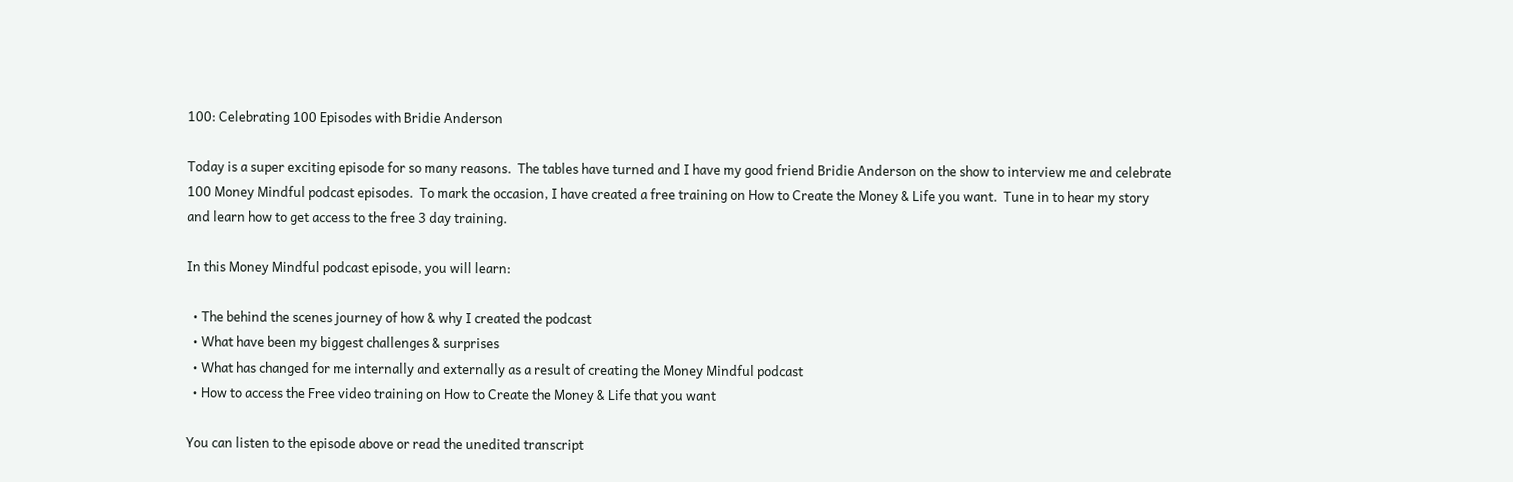100: Celebrating 100 Episodes with Bridie Anderson

Today is a super exciting episode for so many reasons.  The tables have turned and I have my good friend Bridie Anderson on the show to interview me and celebrate 100 Money Mindful podcast episodes.  To mark the occasion, I have created a free training on How to Create the Money & Life you want.  Tune in to hear my story and learn how to get access to the free 3 day training.

In this Money Mindful podcast episode, you will learn:

  • The behind the scenes journey of how & why I created the podcast
  • What have been my biggest challenges & surprises
  • What has changed for me internally and externally as a result of creating the Money Mindful podcast
  • How to access the Free video training on How to Create the Money & Life that you want

You can listen to the episode above or read the unedited transcript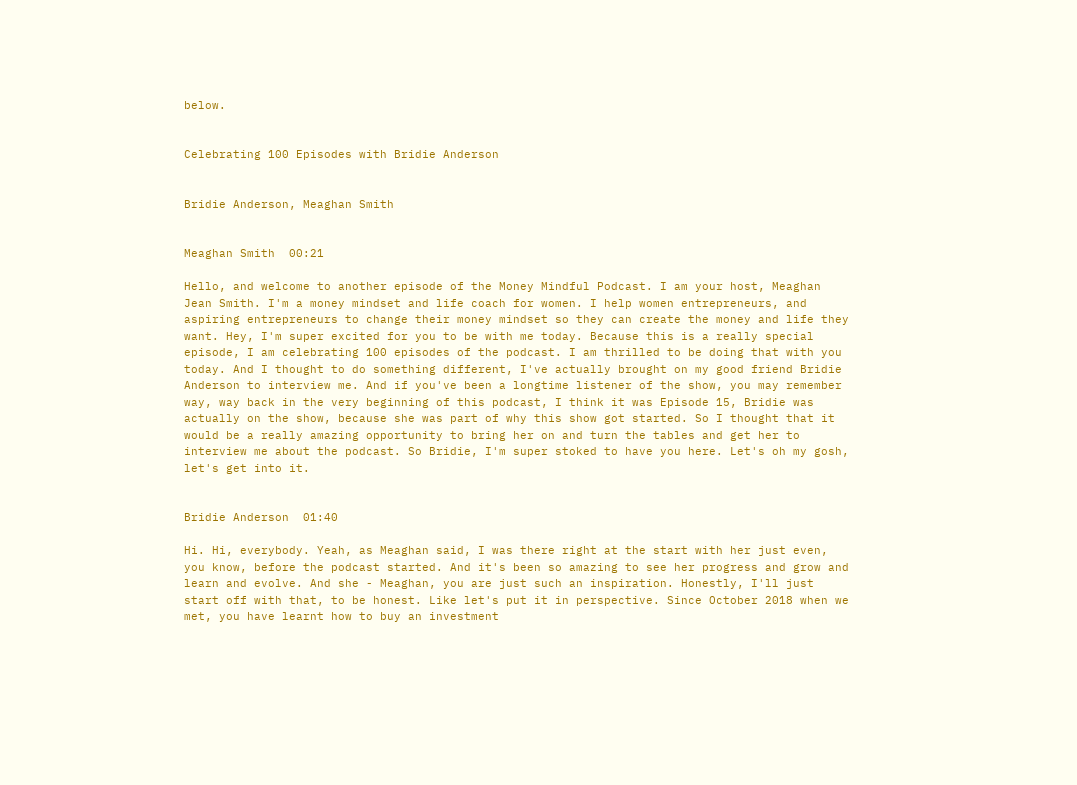below.


Celebrating 100 Episodes with Bridie Anderson


Bridie Anderson, Meaghan Smith


Meaghan Smith  00:21

Hello, and welcome to another episode of the Money Mindful Podcast. I am your host, Meaghan Jean Smith. I'm a money mindset and life coach for women. I help women entrepreneurs, and aspiring entrepreneurs to change their money mindset so they can create the money and life they want. Hey, I'm super excited for you to be with me today. Because this is a really special episode, I am celebrating 100 episodes of the podcast. I am thrilled to be doing that with you today. And I thought to do something different, I've actually brought on my good friend Bridie Anderson to interview me. And if you've been a longtime listener of the show, you may remember way, way back in the very beginning of this podcast, I think it was Episode 15, Bridie was actually on the show, because she was part of why this show got started. So I thought that it would be a really amazing opportunity to bring her on and turn the tables and get her to interview me about the podcast. So Bridie, I'm super stoked to have you here. Let's oh my gosh, let's get into it.


Bridie Anderson  01:40

Hi. Hi, everybody. Yeah, as Meaghan said, I was there right at the start with her just even, you know, before the podcast started. And it's been so amazing to see her progress and grow and learn and evolve. And she - Meaghan, you are just such an inspiration. Honestly, I'll just start off with that, to be honest. Like let's put it in perspective. Since October 2018 when we met, you have learnt how to buy an investment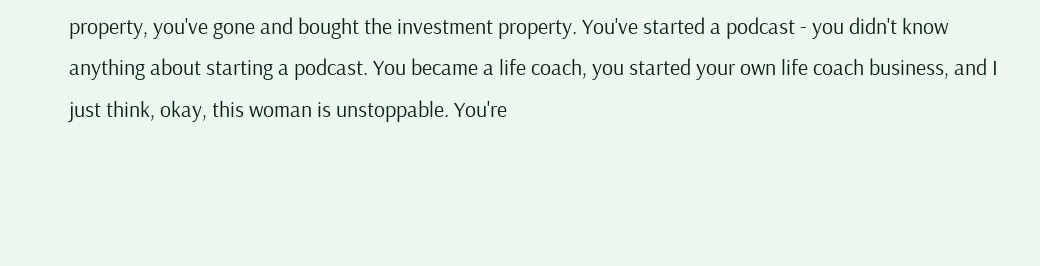property, you've gone and bought the investment property. You've started a podcast - you didn't know anything about starting a podcast. You became a life coach, you started your own life coach business, and I just think, okay, this woman is unstoppable. You're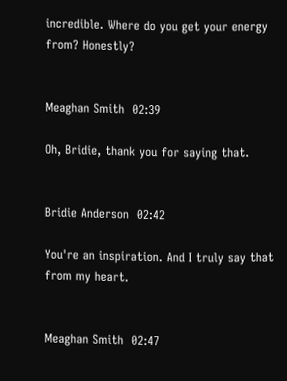incredible. Where do you get your energy from? Honestly?


Meaghan Smith  02:39

Oh, Bridie, thank you for saying that.


Bridie Anderson  02:42

You're an inspiration. And I truly say that from my heart.


Meaghan Smith  02:47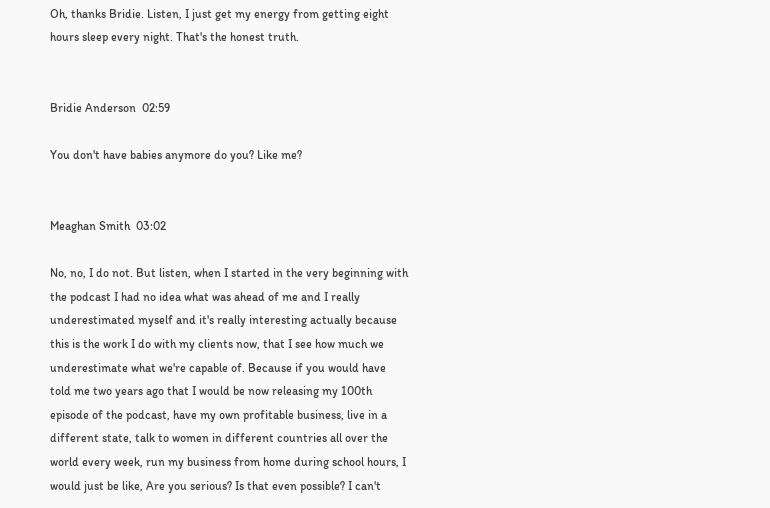Oh, thanks Bridie. Listen, I just get my energy from getting eight hours sleep every night. That's the honest truth.


Bridie Anderson  02:59

You don't have babies anymore do you? Like me?


Meaghan Smith  03:02

No, no, I do not. But listen, when I started in the very beginning with the podcast I had no idea what was ahead of me and I really underestimated myself and it's really interesting actually because this is the work I do with my clients now, that I see how much we underestimate what we're capable of. Because if you would have told me two years ago that I would be now releasing my 100th episode of the podcast, have my own profitable business, live in a different state, talk to women in different countries all over the world every week, run my business from home during school hours, I would just be like, Are you serious? Is that even possible? I can't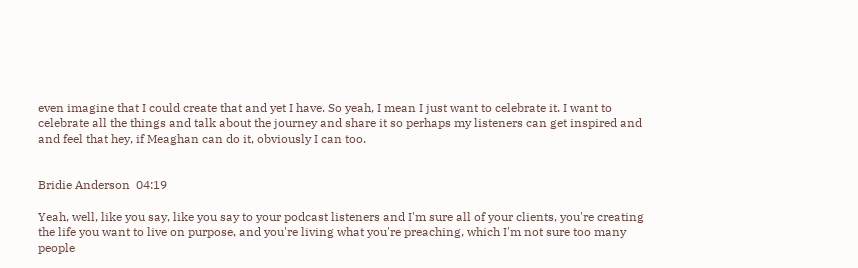even imagine that I could create that and yet I have. So yeah, I mean I just want to celebrate it. I want to celebrate all the things and talk about the journey and share it so perhaps my listeners can get inspired and and feel that hey, if Meaghan can do it, obviously I can too.


Bridie Anderson  04:19

Yeah, well, like you say, like you say to your podcast listeners and I'm sure all of your clients, you're creating the life you want to live on purpose, and you're living what you're preaching, which I'm not sure too many people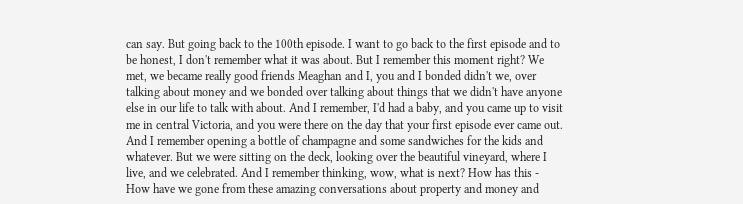can say. But going back to the 100th episode. I want to go back to the first episode and to be honest, I don't remember what it was about. But I remember this moment right? We met, we became really good friends Meaghan and I, you and I bonded didn't we, over talking about money and we bonded over talking about things that we didn't have anyone else in our life to talk with about. And I remember, I'd had a baby, and you came up to visit me in central Victoria, and you were there on the day that your first episode ever came out. And I remember opening a bottle of champagne and some sandwiches for the kids and whatever. But we were sitting on the deck, looking over the beautiful vineyard, where I live, and we celebrated. And I remember thinking, wow, what is next? How has this - How have we gone from these amazing conversations about property and money and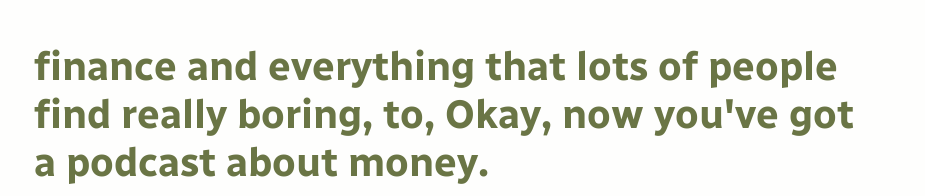finance and everything that lots of people find really boring, to, Okay, now you've got a podcast about money.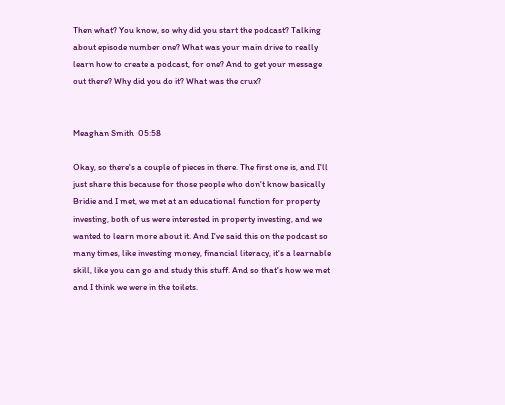Then what? You know, so why did you start the podcast? Talking about episode number one? What was your main drive to really learn how to create a podcast, for one? And to get your message out there? Why did you do it? What was the crux?


Meaghan Smith  05:58

Okay, so there's a couple of pieces in there. The first one is, and I'll just share this because for those people who don't know basically Bridie and I met, we met at an educational function for property investing, both of us were interested in property investing, and we wanted to learn more about it. And I've said this on the podcast so many times, like investing money, financial literacy, it's a learnable skill, like you can go and study this stuff. And so that's how we met and I think we were in the toilets.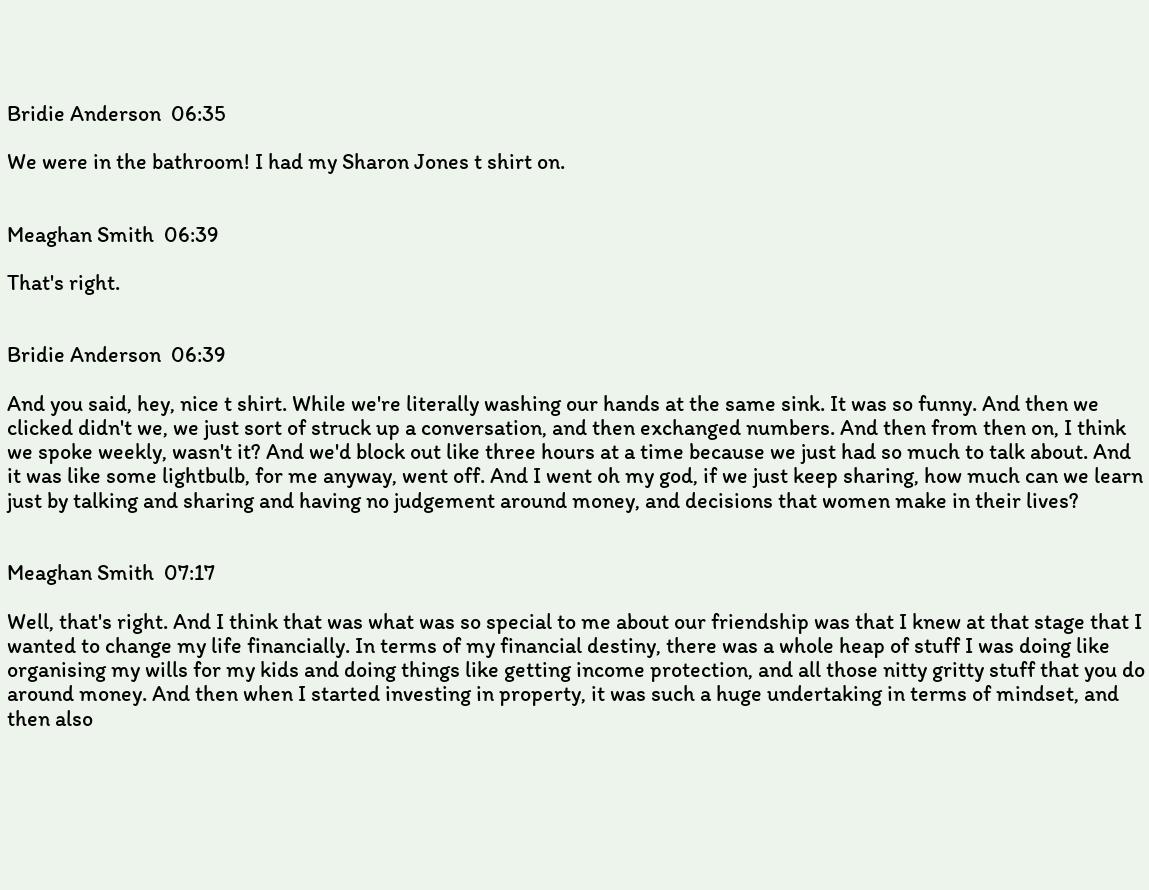Bridie Anderson  06:35

We were in the bathroom! I had my Sharon Jones t shirt on.


Meaghan Smith  06:39

That's right.


Bridie Anderson  06:39

And you said, hey, nice t shirt. While we're literally washing our hands at the same sink. It was so funny. And then we clicked didn't we, we just sort of struck up a conversation, and then exchanged numbers. And then from then on, I think we spoke weekly, wasn't it? And we'd block out like three hours at a time because we just had so much to talk about. And it was like some lightbulb, for me anyway, went off. And I went oh my god, if we just keep sharing, how much can we learn just by talking and sharing and having no judgement around money, and decisions that women make in their lives?


Meaghan Smith  07:17

Well, that's right. And I think that was what was so special to me about our friendship was that I knew at that stage that I wanted to change my life financially. In terms of my financial destiny, there was a whole heap of stuff I was doing like organising my wills for my kids and doing things like getting income protection, and all those nitty gritty stuff that you do around money. And then when I started investing in property, it was such a huge undertaking in terms of mindset, and then also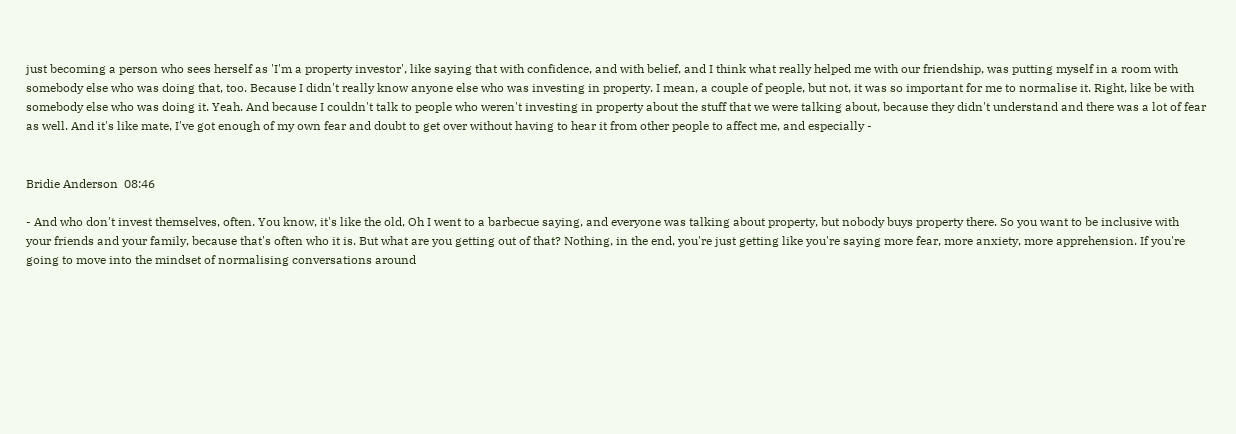just becoming a person who sees herself as 'I'm a property investor', like saying that with confidence, and with belief, and I think what really helped me with our friendship, was putting myself in a room with somebody else who was doing that, too. Because I didn't really know anyone else who was investing in property. I mean, a couple of people, but not, it was so important for me to normalise it. Right, like be with somebody else who was doing it. Yeah. And because I couldn't talk to people who weren't investing in property about the stuff that we were talking about, because they didn't understand and there was a lot of fear as well. And it's like mate, I've got enough of my own fear and doubt to get over without having to hear it from other people to affect me, and especially -


Bridie Anderson  08:46

- And who don't invest themselves, often. You know, it's like the old, Oh I went to a barbecue saying, and everyone was talking about property, but nobody buys property there. So you want to be inclusive with your friends and your family, because that's often who it is. But what are you getting out of that? Nothing, in the end, you're just getting like you're saying more fear, more anxiety, more apprehension. If you're going to move into the mindset of normalising conversations around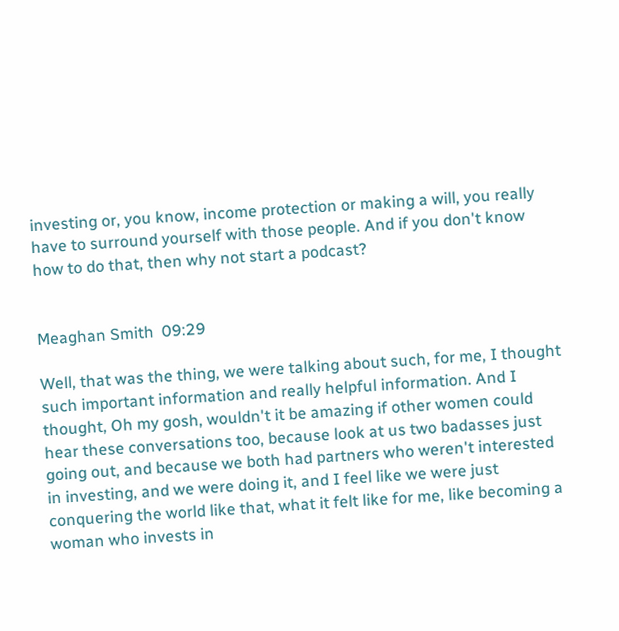investing or, you know, income protection or making a will, you really have to surround yourself with those people. And if you don't know how to do that, then why not start a podcast?


Meaghan Smith  09:29

Well, that was the thing, we were talking about such, for me, I thought such important information and really helpful information. And I thought, Oh my gosh, wouldn't it be amazing if other women could hear these conversations too, because look at us two badasses just going out, and because we both had partners who weren't interested in investing, and we were doing it, and I feel like we were just conquering the world like that, what it felt like for me, like becoming a woman who invests in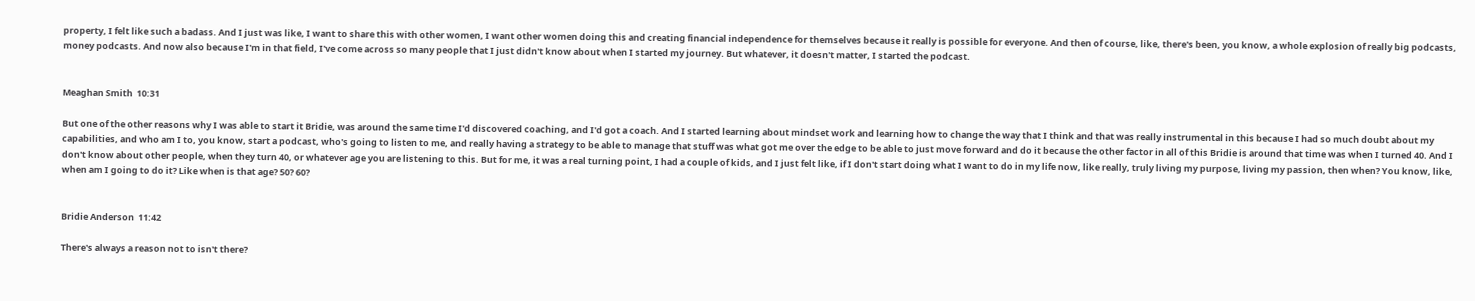property, I felt like such a badass. And I just was like, I want to share this with other women, I want other women doing this and creating financial independence for themselves because it really is possible for everyone. And then of course, like, there's been, you know, a whole explosion of really big podcasts, money podcasts. And now also because I'm in that field, I've come across so many people that I just didn't know about when I started my journey. But whatever, it doesn't matter, I started the podcast.


Meaghan Smith  10:31

But one of the other reasons why I was able to start it Bridie, was around the same time I'd discovered coaching, and I'd got a coach. And I started learning about mindset work and learning how to change the way that I think and that was really instrumental in this because I had so much doubt about my capabilities, and who am I to, you know, start a podcast, who's going to listen to me, and really having a strategy to be able to manage that stuff was what got me over the edge to be able to just move forward and do it because the other factor in all of this Bridie is around that time was when I turned 40. And I don't know about other people, when they turn 40, or whatever age you are listening to this. But for me, it was a real turning point, I had a couple of kids, and I just felt like, if I don't start doing what I want to do in my life now, like really, truly living my purpose, living my passion, then when? You know, like, when am I going to do it? Like when is that age? 50? 60?


Bridie Anderson  11:42

There's always a reason not to isn't there?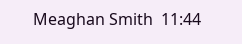Meaghan Smith  11:44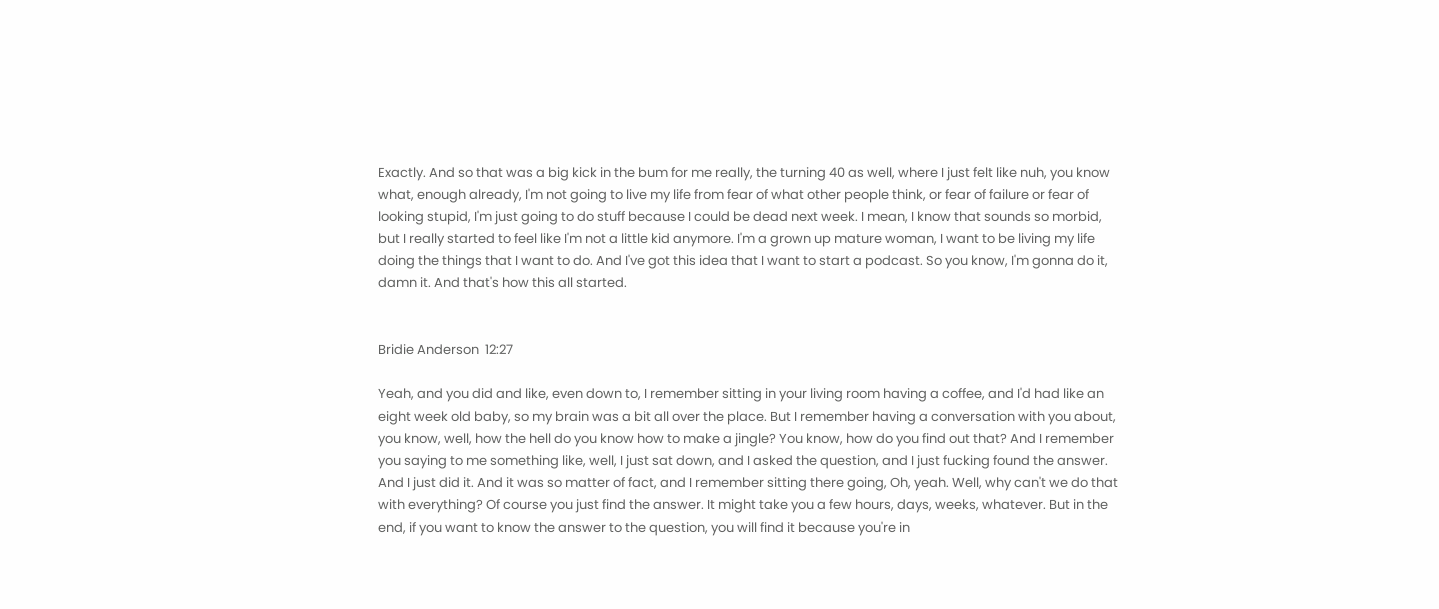Exactly. And so that was a big kick in the bum for me really, the turning 40 as well, where I just felt like nuh, you know what, enough already, I'm not going to live my life from fear of what other people think, or fear of failure or fear of looking stupid, I'm just going to do stuff because I could be dead next week. I mean, I know that sounds so morbid, but I really started to feel like I'm not a little kid anymore. I'm a grown up mature woman, I want to be living my life doing the things that I want to do. And I've got this idea that I want to start a podcast. So you know, I'm gonna do it, damn it. And that's how this all started.


Bridie Anderson  12:27

Yeah, and you did and like, even down to, I remember sitting in your living room having a coffee, and I'd had like an eight week old baby, so my brain was a bit all over the place. But I remember having a conversation with you about, you know, well, how the hell do you know how to make a jingle? You know, how do you find out that? And I remember you saying to me something like, well, I just sat down, and I asked the question, and I just fucking found the answer. And I just did it. And it was so matter of fact, and I remember sitting there going, Oh, yeah. Well, why can't we do that with everything? Of course you just find the answer. It might take you a few hours, days, weeks, whatever. But in the end, if you want to know the answer to the question, you will find it because you're in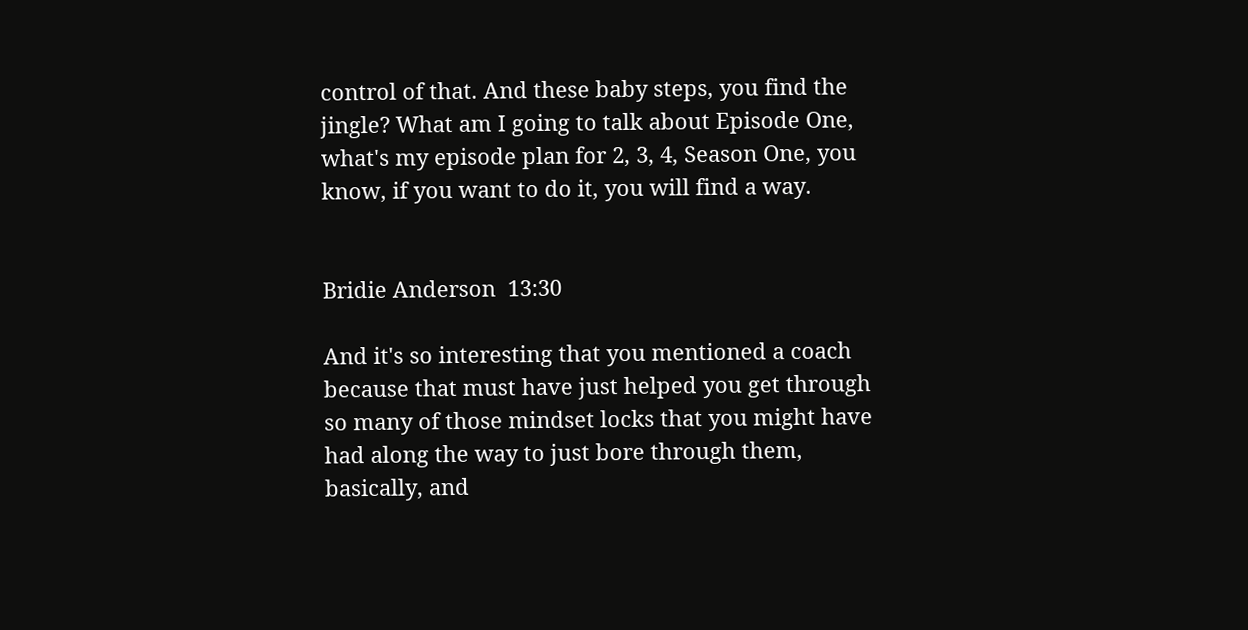control of that. And these baby steps, you find the jingle? What am I going to talk about Episode One, what's my episode plan for 2, 3, 4, Season One, you know, if you want to do it, you will find a way.


Bridie Anderson  13:30

And it's so interesting that you mentioned a coach because that must have just helped you get through so many of those mindset locks that you might have had along the way to just bore through them, basically, and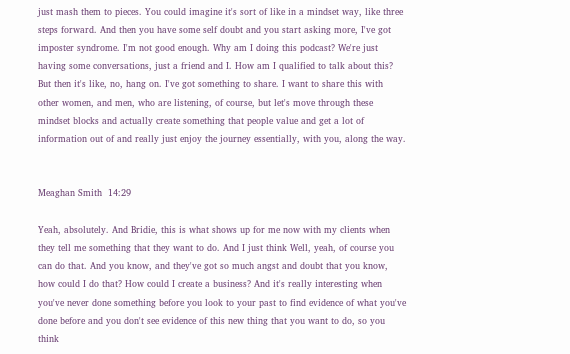just mash them to pieces. You could imagine it's sort of like in a mindset way, like three steps forward. And then you have some self doubt and you start asking more, I've got imposter syndrome. I'm not good enough. Why am I doing this podcast? We're just having some conversations, just a friend and I. How am I qualified to talk about this? But then it's like, no, hang on. I've got something to share. I want to share this with other women, and men, who are listening, of course, but let's move through these mindset blocks and actually create something that people value and get a lot of information out of and really just enjoy the journey essentially, with you, along the way.


Meaghan Smith  14:29

Yeah, absolutely. And Bridie, this is what shows up for me now with my clients when they tell me something that they want to do. And I just think Well, yeah, of course you can do that. And you know, and they've got so much angst and doubt that you know, how could I do that? How could I create a business? And it's really interesting when you've never done something before you look to your past to find evidence of what you've done before and you don't see evidence of this new thing that you want to do, so you think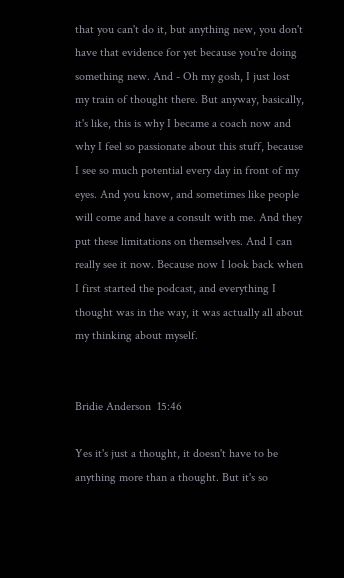that you can't do it, but anything new, you don't have that evidence for yet because you're doing something new. And - Oh my gosh, I just lost my train of thought there. But anyway, basically, it's like, this is why I became a coach now and why I feel so passionate about this stuff, because I see so much potential every day in front of my eyes. And you know, and sometimes like people will come and have a consult with me. And they put these limitations on themselves. And I can really see it now. Because now I look back when I first started the podcast, and everything I thought was in the way, it was actually all about my thinking about myself.


Bridie Anderson  15:46

Yes it's just a thought, it doesn't have to be anything more than a thought. But it's so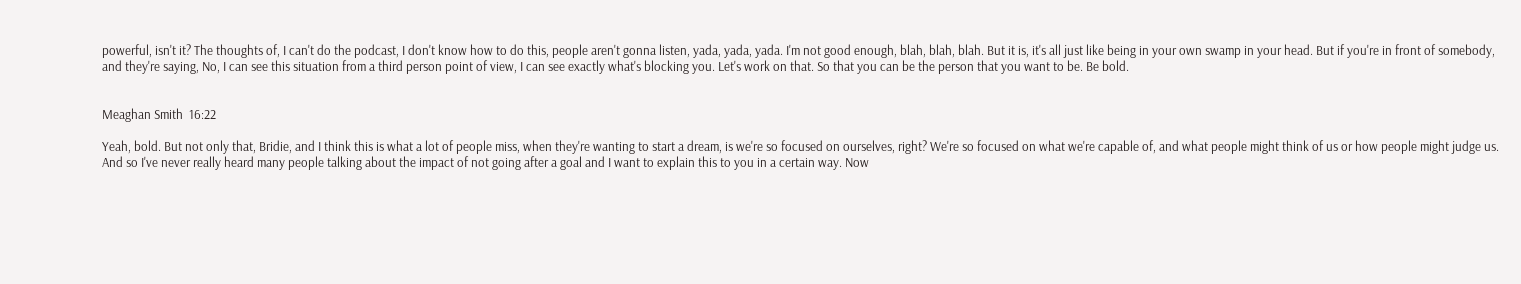powerful, isn't it? The thoughts of, I can't do the podcast, I don't know how to do this, people aren't gonna listen, yada, yada, yada. I'm not good enough, blah, blah, blah. But it is, it's all just like being in your own swamp in your head. But if you're in front of somebody, and they're saying, No, I can see this situation from a third person point of view, I can see exactly what's blocking you. Let's work on that. So that you can be the person that you want to be. Be bold.


Meaghan Smith  16:22

Yeah, bold. But not only that, Bridie, and I think this is what a lot of people miss, when they're wanting to start a dream, is we're so focused on ourselves, right? We're so focused on what we're capable of, and what people might think of us or how people might judge us. And so I've never really heard many people talking about the impact of not going after a goal and I want to explain this to you in a certain way. Now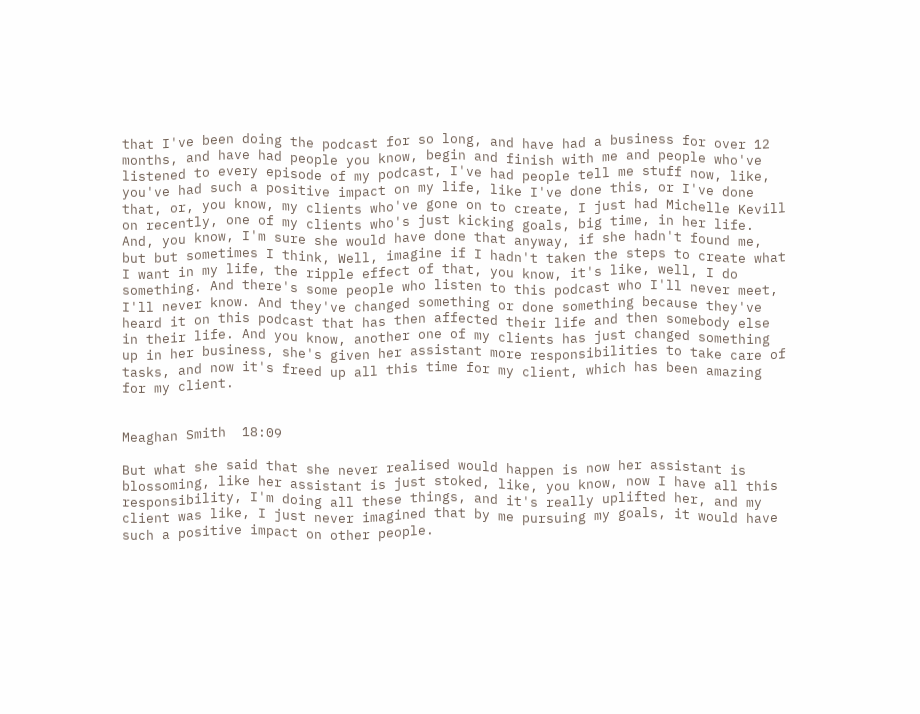that I've been doing the podcast for so long, and have had a business for over 12 months, and have had people you know, begin and finish with me and people who've listened to every episode of my podcast, I've had people tell me stuff now, like, you've had such a positive impact on my life, like I've done this, or I've done that, or, you know, my clients who've gone on to create, I just had Michelle Kevill on recently, one of my clients who's just kicking goals, big time, in her life. And, you know, I'm sure she would have done that anyway, if she hadn't found me, but but sometimes I think, Well, imagine if I hadn't taken the steps to create what I want in my life, the ripple effect of that, you know, it's like, well, I do something. And there's some people who listen to this podcast who I'll never meet, I'll never know. And they've changed something or done something because they've heard it on this podcast that has then affected their life and then somebody else in their life. And you know, another one of my clients has just changed something up in her business, she's given her assistant more responsibilities to take care of tasks, and now it's freed up all this time for my client, which has been amazing for my client.


Meaghan Smith  18:09

But what she said that she never realised would happen is now her assistant is blossoming, like her assistant is just stoked, like, you know, now I have all this responsibility, I'm doing all these things, and it's really uplifted her, and my client was like, I just never imagined that by me pursuing my goals, it would have such a positive impact on other people.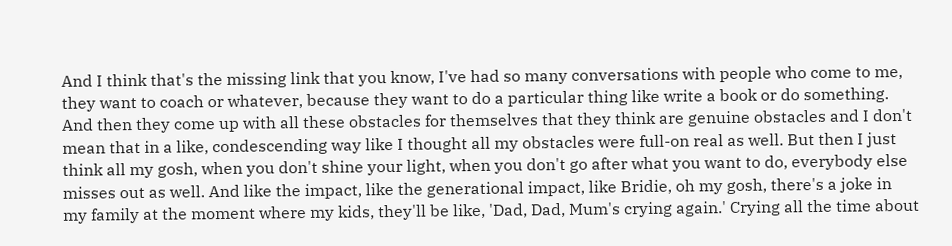And I think that's the missing link that you know, I've had so many conversations with people who come to me, they want to coach or whatever, because they want to do a particular thing like write a book or do something. And then they come up with all these obstacles for themselves that they think are genuine obstacles and I don't mean that in a like, condescending way like I thought all my obstacles were full-on real as well. But then I just think all my gosh, when you don't shine your light, when you don't go after what you want to do, everybody else misses out as well. And like the impact, like the generational impact, like Bridie, oh my gosh, there's a joke in my family at the moment where my kids, they'll be like, 'Dad, Dad, Mum's crying again.' Crying all the time about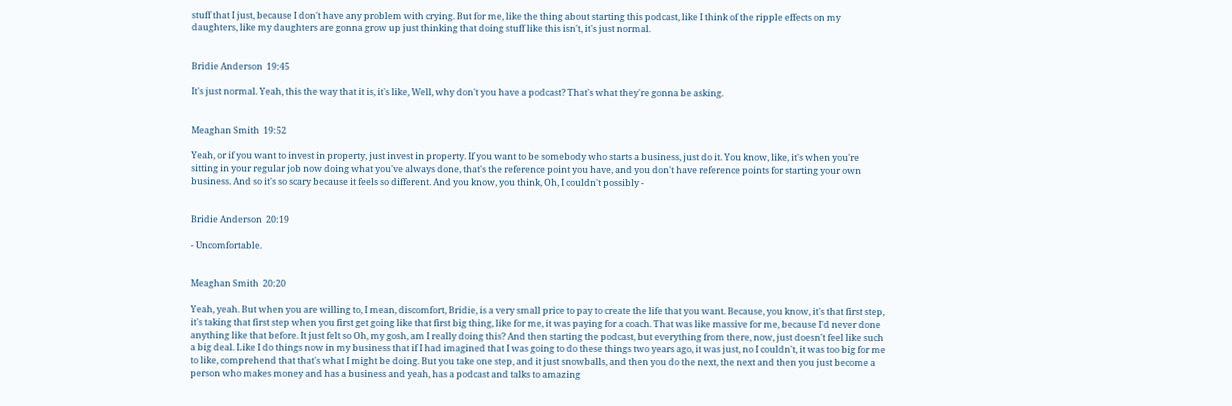stuff that I just, because I don't have any problem with crying. But for me, like the thing about starting this podcast, like I think of the ripple effects on my daughters, like my daughters are gonna grow up just thinking that doing stuff like this isn't, it's just normal.


Bridie Anderson  19:45

It's just normal. Yeah, this the way that it is, it's like, Well, why don't you have a podcast? That's what they're gonna be asking.


Meaghan Smith  19:52

Yeah, or if you want to invest in property, just invest in property. If you want to be somebody who starts a business, just do it. You know, like, it's when you're sitting in your regular job now doing what you've always done, that's the reference point you have, and you don't have reference points for starting your own business. And so it's so scary because it feels so different. And you know, you think, Oh, I couldn't possibly -


Bridie Anderson  20:19

- Uncomfortable.


Meaghan Smith  20:20

Yeah, yeah. But when you are willing to, I mean, discomfort, Bridie, is a very small price to pay to create the life that you want. Because, you know, it's that first step, it's taking that first step when you first get going like that first big thing, like for me, it was paying for a coach. That was like massive for me, because I'd never done anything like that before. It just felt so Oh, my gosh, am I really doing this? And then starting the podcast, but everything from there, now, just doesn't feel like such a big deal. Like I do things now in my business that if I had imagined that I was going to do these things two years ago, it was just, no I couldn't, it was too big for me to like, comprehend that that's what I might be doing. But you take one step, and it just snowballs, and then you do the next, the next and then you just become a person who makes money and has a business and yeah, has a podcast and talks to amazing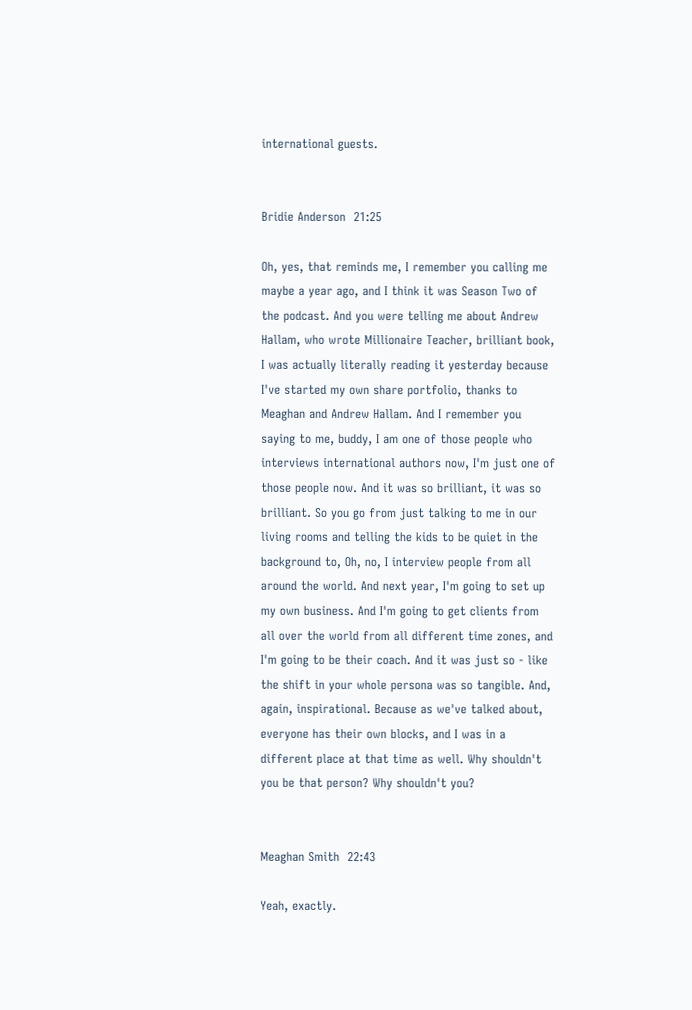international guests.


Bridie Anderson  21:25

Oh, yes, that reminds me, I remember you calling me maybe a year ago, and I think it was Season Two of the podcast. And you were telling me about Andrew Hallam, who wrote Millionaire Teacher, brilliant book, I was actually literally reading it yesterday because I've started my own share portfolio, thanks to Meaghan and Andrew Hallam. And I remember you saying to me, buddy, I am one of those people who interviews international authors now, I'm just one of those people now. And it was so brilliant, it was so brilliant. So you go from just talking to me in our living rooms and telling the kids to be quiet in the background to, Oh, no, I interview people from all around the world. And next year, I'm going to set up my own business. And I'm going to get clients from all over the world from all different time zones, and I'm going to be their coach. And it was just so - like the shift in your whole persona was so tangible. And, again, inspirational. Because as we've talked about, everyone has their own blocks, and I was in a different place at that time as well. Why shouldn't you be that person? Why shouldn't you?


Meaghan Smith  22:43

Yeah, exactly.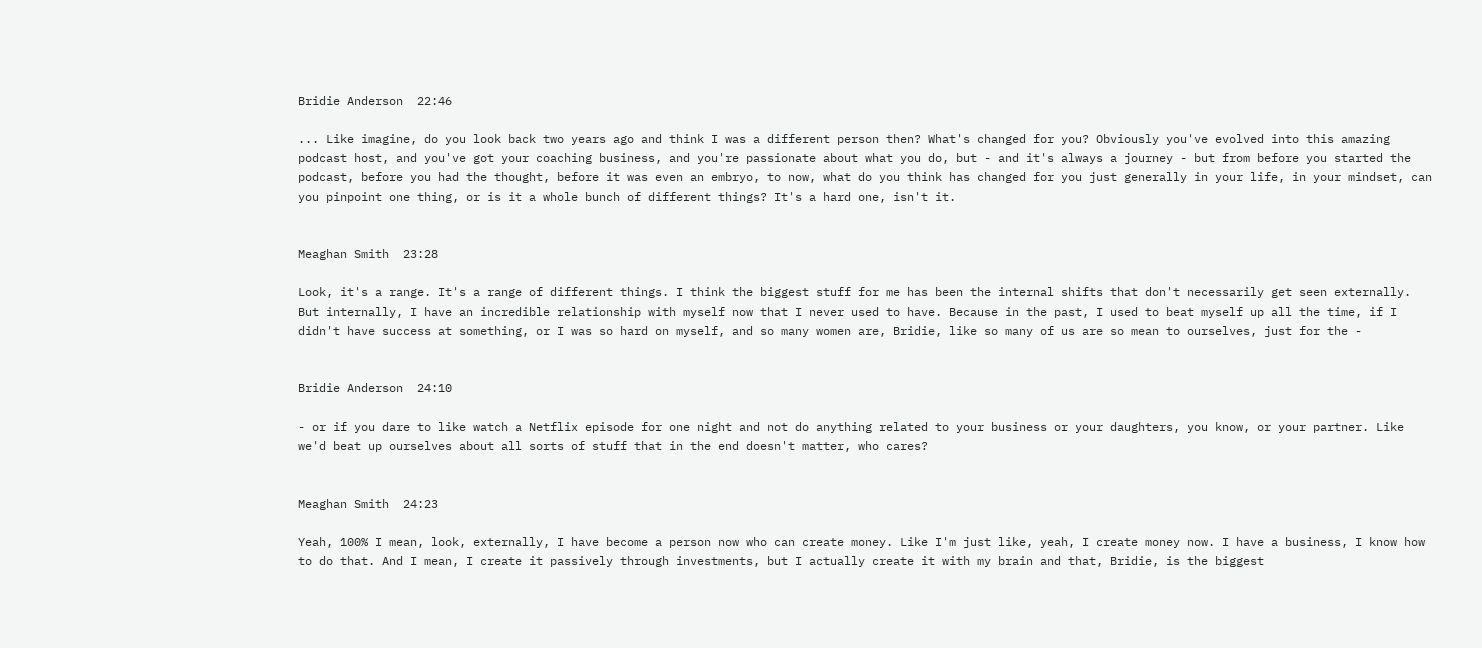Bridie Anderson  22:46

... Like imagine, do you look back two years ago and think I was a different person then? What's changed for you? Obviously you've evolved into this amazing podcast host, and you've got your coaching business, and you're passionate about what you do, but - and it's always a journey - but from before you started the podcast, before you had the thought, before it was even an embryo, to now, what do you think has changed for you just generally in your life, in your mindset, can you pinpoint one thing, or is it a whole bunch of different things? It's a hard one, isn't it.


Meaghan Smith  23:28

Look, it's a range. It's a range of different things. I think the biggest stuff for me has been the internal shifts that don't necessarily get seen externally. But internally, I have an incredible relationship with myself now that I never used to have. Because in the past, I used to beat myself up all the time, if I didn't have success at something, or I was so hard on myself, and so many women are, Bridie, like so many of us are so mean to ourselves, just for the -


Bridie Anderson  24:10

- or if you dare to like watch a Netflix episode for one night and not do anything related to your business or your daughters, you know, or your partner. Like we'd beat up ourselves about all sorts of stuff that in the end doesn't matter, who cares?


Meaghan Smith  24:23

Yeah, 100% I mean, look, externally, I have become a person now who can create money. Like I'm just like, yeah, I create money now. I have a business, I know how to do that. And I mean, I create it passively through investments, but I actually create it with my brain and that, Bridie, is the biggest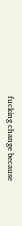fucking change because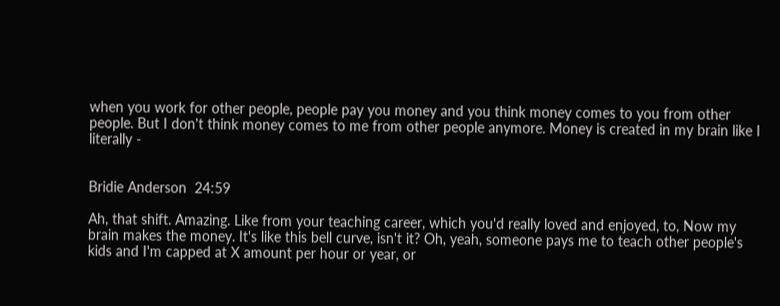when you work for other people, people pay you money and you think money comes to you from other people. But I don't think money comes to me from other people anymore. Money is created in my brain like I literally -


Bridie Anderson  24:59

Ah, that shift. Amazing. Like from your teaching career, which you'd really loved and enjoyed, to, Now my brain makes the money. It's like this bell curve, isn't it? Oh, yeah, someone pays me to teach other people's kids and I'm capped at X amount per hour or year, or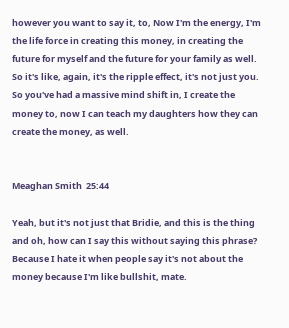however you want to say it, to, Now I'm the energy, I'm the life force in creating this money, in creating the future for myself and the future for your family as well. So it's like, again, it's the ripple effect, it's not just you. So you've had a massive mind shift in, I create the money to, now I can teach my daughters how they can create the money, as well.


Meaghan Smith  25:44

Yeah, but it's not just that Bridie, and this is the thing and oh, how can I say this without saying this phrase? Because I hate it when people say it's not about the money because I'm like bullshit, mate.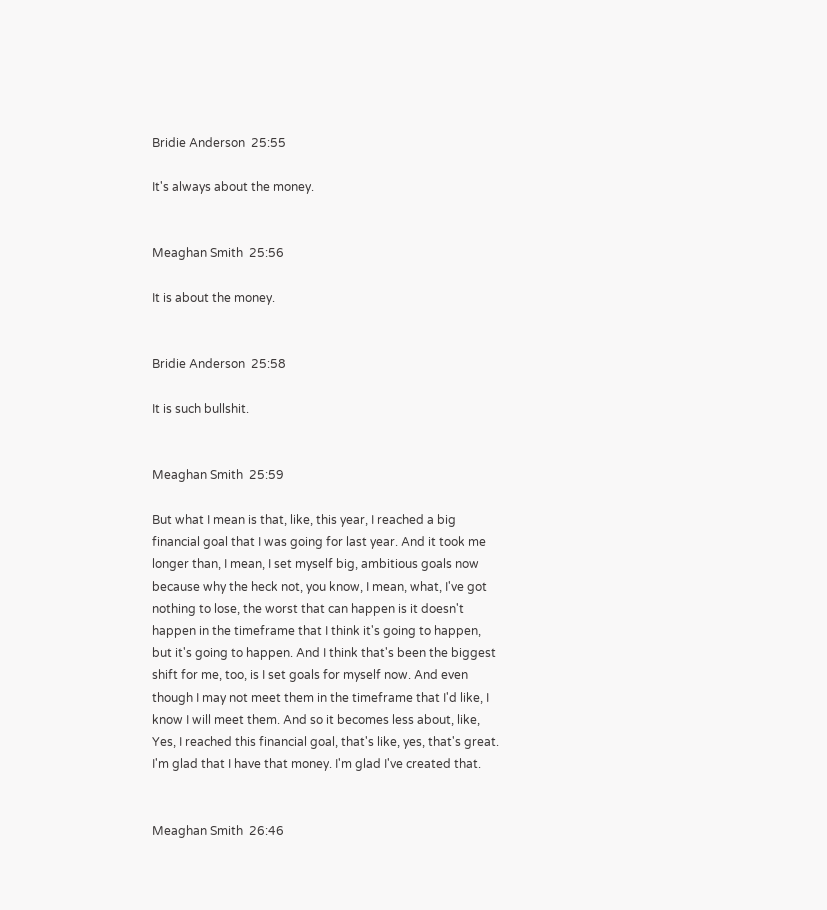Bridie Anderson  25:55

It's always about the money.


Meaghan Smith  25:56

It is about the money.


Bridie Anderson  25:58

It is such bullshit.


Meaghan Smith  25:59

But what I mean is that, like, this year, I reached a big financial goal that I was going for last year. And it took me longer than, I mean, I set myself big, ambitious goals now because why the heck not, you know, I mean, what, I've got nothing to lose, the worst that can happen is it doesn't happen in the timeframe that I think it's going to happen, but it's going to happen. And I think that's been the biggest shift for me, too, is I set goals for myself now. And even though I may not meet them in the timeframe that I'd like, I know I will meet them. And so it becomes less about, like, Yes, I reached this financial goal, that's like, yes, that's great. I'm glad that I have that money. I'm glad I've created that.


Meaghan Smith  26:46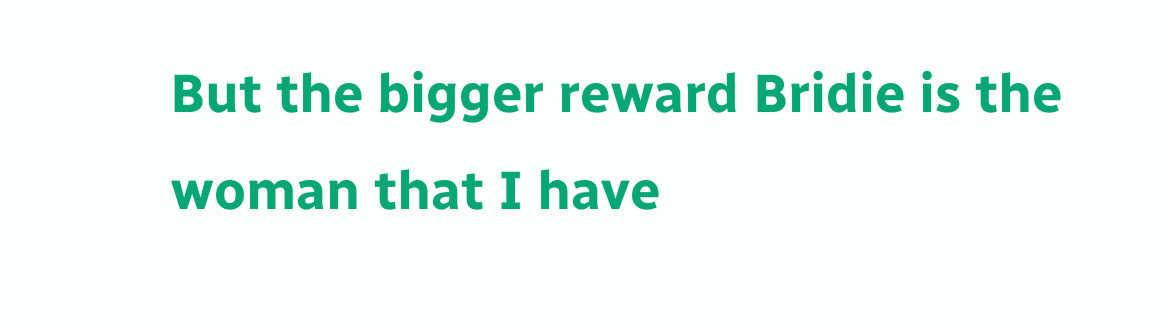But the bigger reward Bridie is the woman that I have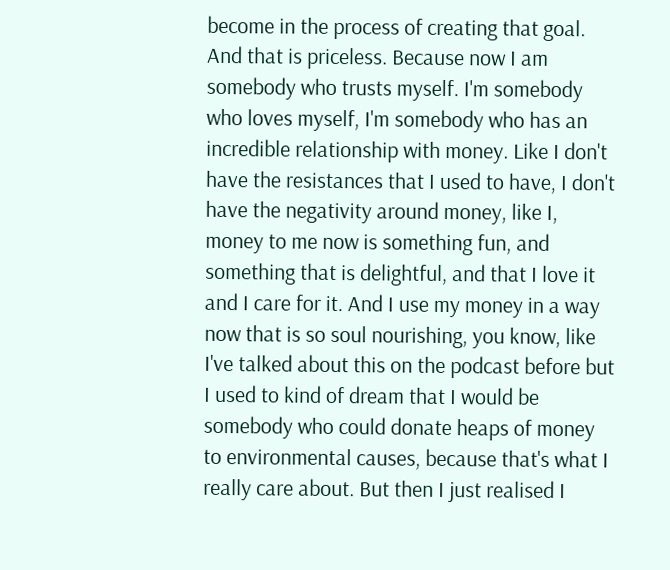become in the process of creating that goal. And that is priceless. Because now I am somebody who trusts myself. I'm somebody who loves myself, I'm somebody who has an incredible relationship with money. Like I don't have the resistances that I used to have, I don't have the negativity around money, like I, money to me now is something fun, and something that is delightful, and that I love it and I care for it. And I use my money in a way now that is so soul nourishing, you know, like I've talked about this on the podcast before but I used to kind of dream that I would be somebody who could donate heaps of money to environmental causes, because that's what I really care about. But then I just realised I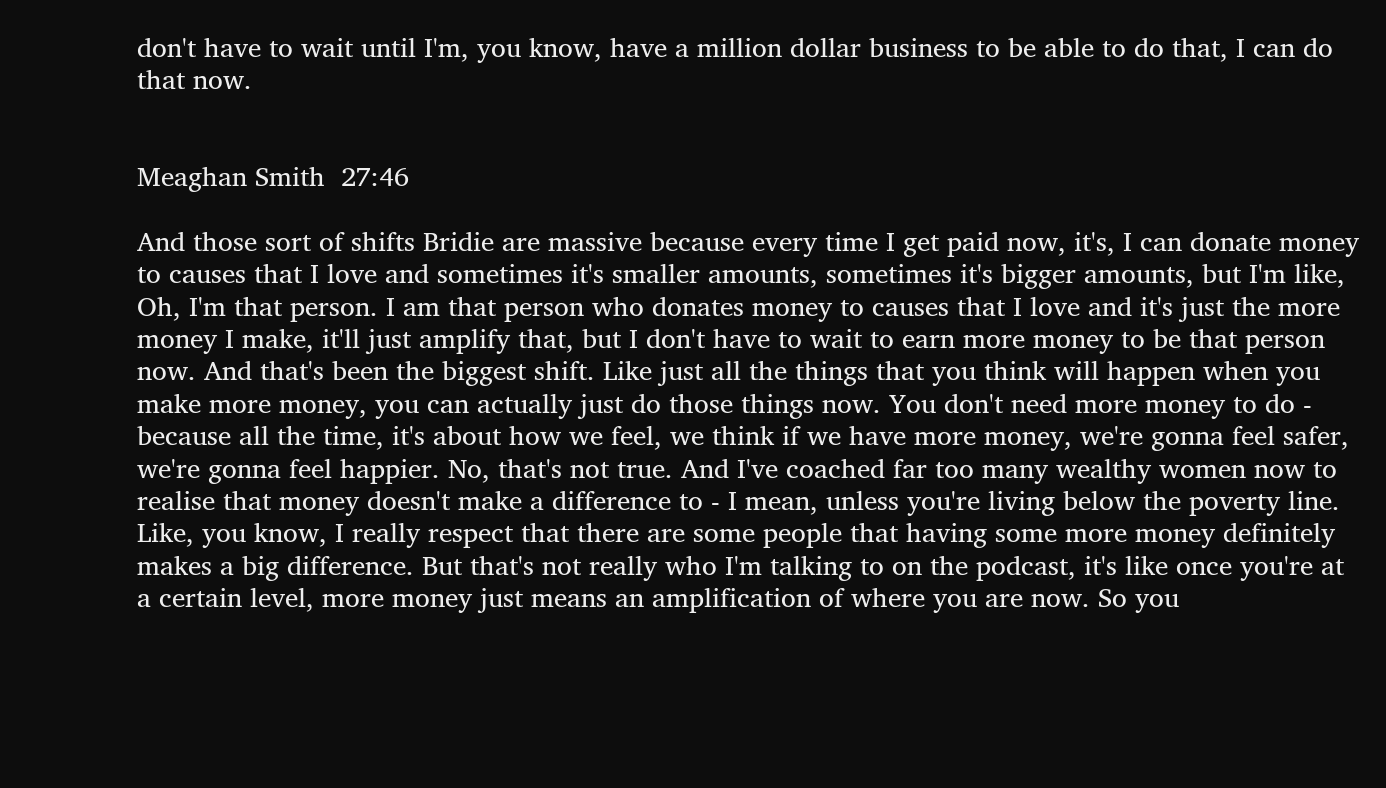don't have to wait until I'm, you know, have a million dollar business to be able to do that, I can do that now.


Meaghan Smith  27:46

And those sort of shifts Bridie are massive because every time I get paid now, it's, I can donate money to causes that I love and sometimes it's smaller amounts, sometimes it's bigger amounts, but I'm like, Oh, I'm that person. I am that person who donates money to causes that I love and it's just the more money I make, it'll just amplify that, but I don't have to wait to earn more money to be that person now. And that's been the biggest shift. Like just all the things that you think will happen when you make more money, you can actually just do those things now. You don't need more money to do - because all the time, it's about how we feel, we think if we have more money, we're gonna feel safer, we're gonna feel happier. No, that's not true. And I've coached far too many wealthy women now to realise that money doesn't make a difference to - I mean, unless you're living below the poverty line. Like, you know, I really respect that there are some people that having some more money definitely makes a big difference. But that's not really who I'm talking to on the podcast, it's like once you're at a certain level, more money just means an amplification of where you are now. So you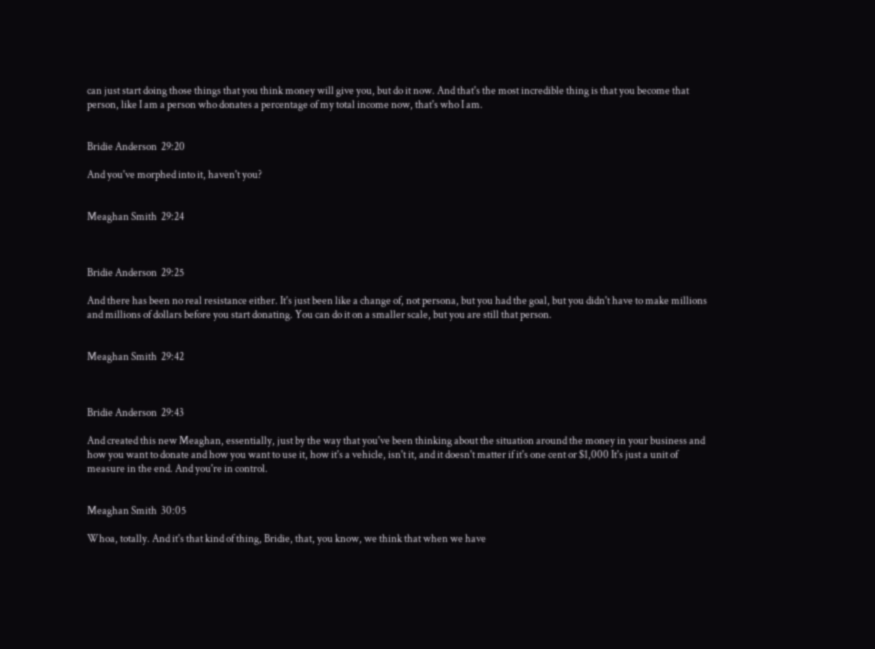can just start doing those things that you think money will give you, but do it now. And that's the most incredible thing is that you become that person, like I am a person who donates a percentage of my total income now, that's who I am.


Bridie Anderson  29:20

And you've morphed into it, haven't you?


Meaghan Smith  29:24



Bridie Anderson  29:25

And there has been no real resistance either. It's just been like a change of, not persona, but you had the goal, but you didn't have to make millions and millions of dollars before you start donating. You can do it on a smaller scale, but you are still that person.


Meaghan Smith  29:42



Bridie Anderson  29:43

And created this new Meaghan, essentially, just by the way that you've been thinking about the situation around the money in your business and how you want to donate and how you want to use it, how it's a vehicle, isn't it, and it doesn't matter if it's one cent or $1,000 It's just a unit of measure in the end. And you're in control.


Meaghan Smith  30:05

Whoa, totally. And it's that kind of thing, Bridie, that, you know, we think that when we have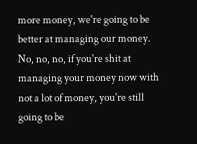more money, we're going to be better at managing our money. No, no, no, if you're shit at managing your money now with not a lot of money, you're still going to be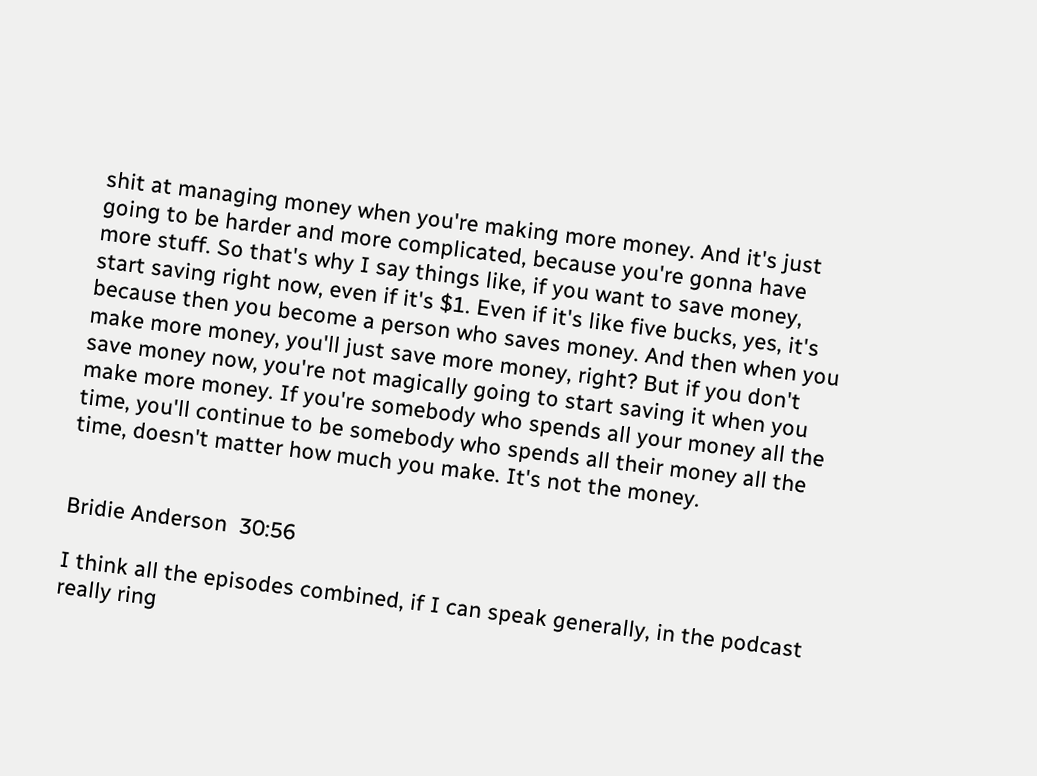shit at managing money when you're making more money. And it's just going to be harder and more complicated, because you're gonna have more stuff. So that's why I say things like, if you want to save money, start saving right now, even if it's $1. Even if it's like five bucks, yes, it's because then you become a person who saves money. And then when you make more money, you'll just save more money, right? But if you don't save money now, you're not magically going to start saving it when you make more money. If you're somebody who spends all your money all the time, you'll continue to be somebody who spends all their money all the time, doesn't matter how much you make. It's not the money.


Bridie Anderson  30:56

I think all the episodes combined, if I can speak generally, in the podcast really ring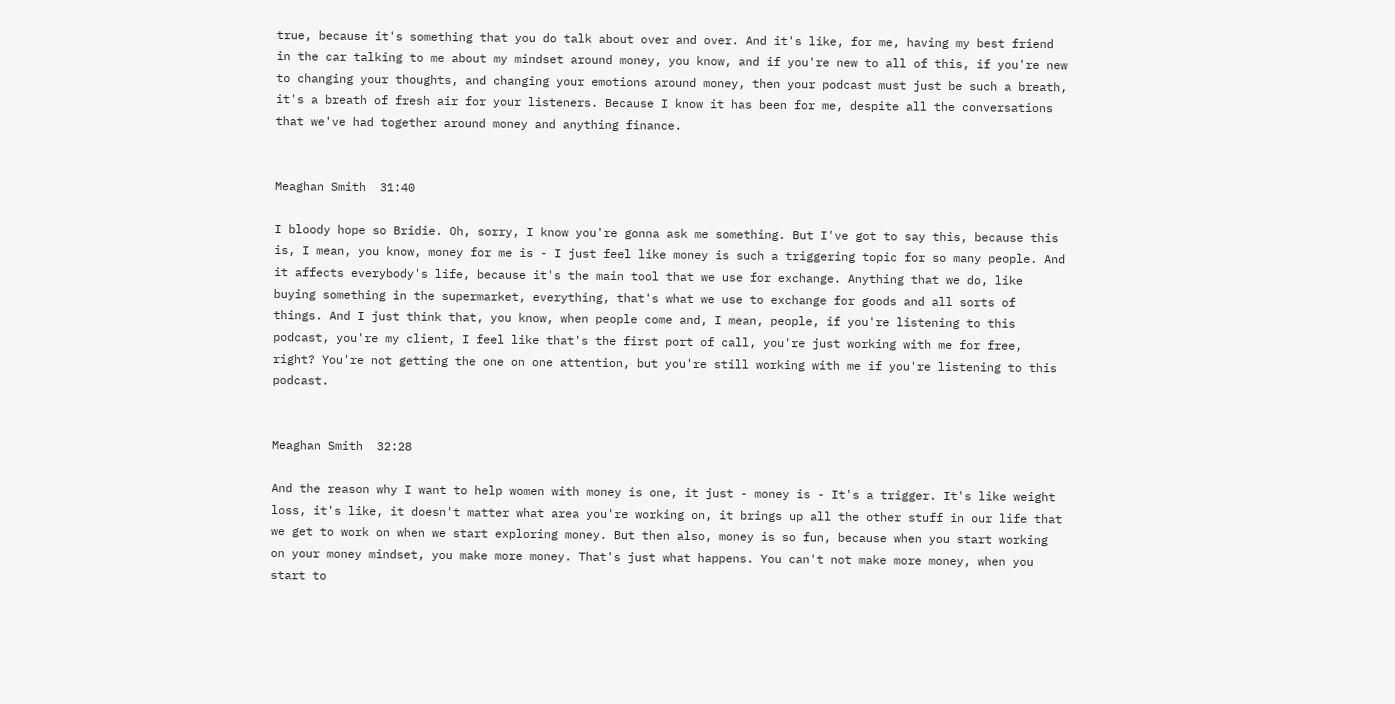true, because it's something that you do talk about over and over. And it's like, for me, having my best friend in the car talking to me about my mindset around money, you know, and if you're new to all of this, if you're new to changing your thoughts, and changing your emotions around money, then your podcast must just be such a breath, it's a breath of fresh air for your listeners. Because I know it has been for me, despite all the conversations that we've had together around money and anything finance.


Meaghan Smith  31:40

I bloody hope so Bridie. Oh, sorry, I know you're gonna ask me something. But I've got to say this, because this is, I mean, you know, money for me is - I just feel like money is such a triggering topic for so many people. And it affects everybody's life, because it's the main tool that we use for exchange. Anything that we do, like buying something in the supermarket, everything, that's what we use to exchange for goods and all sorts of things. And I just think that, you know, when people come and, I mean, people, if you're listening to this podcast, you're my client, I feel like that's the first port of call, you're just working with me for free, right? You're not getting the one on one attention, but you're still working with me if you're listening to this podcast.


Meaghan Smith  32:28

And the reason why I want to help women with money is one, it just - money is - It's a trigger. It's like weight loss, it's like, it doesn't matter what area you're working on, it brings up all the other stuff in our life that we get to work on when we start exploring money. But then also, money is so fun, because when you start working on your money mindset, you make more money. That's just what happens. You can't not make more money, when you start to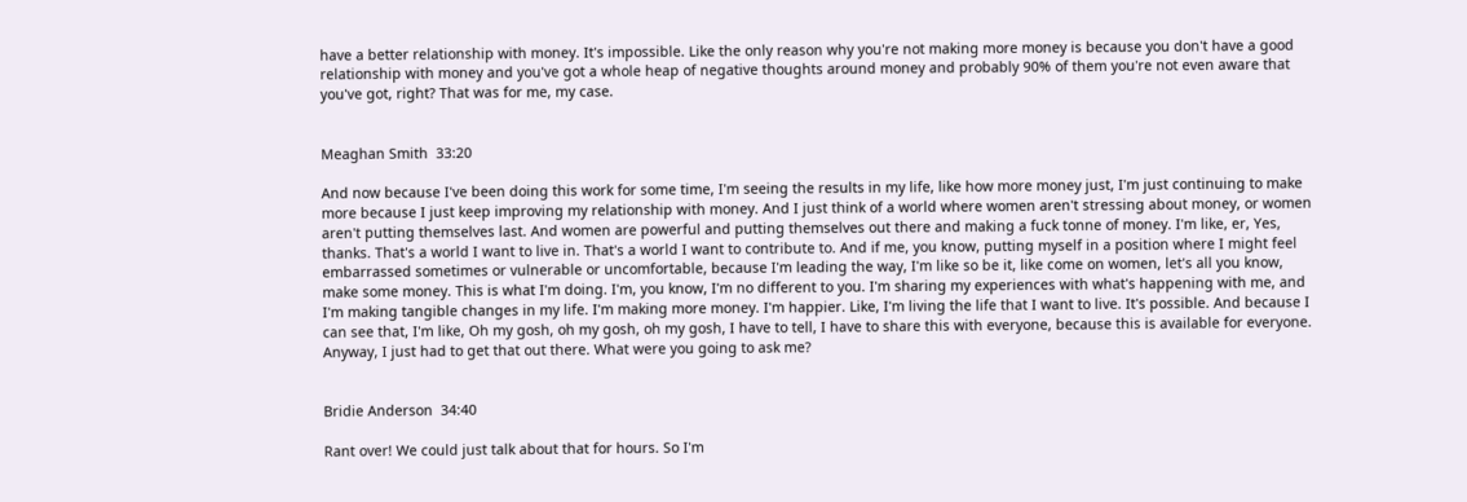have a better relationship with money. It's impossible. Like the only reason why you're not making more money is because you don't have a good relationship with money and you've got a whole heap of negative thoughts around money and probably 90% of them you're not even aware that you've got, right? That was for me, my case.


Meaghan Smith  33:20

And now because I've been doing this work for some time, I'm seeing the results in my life, like how more money just, I'm just continuing to make more because I just keep improving my relationship with money. And I just think of a world where women aren't stressing about money, or women aren't putting themselves last. And women are powerful and putting themselves out there and making a fuck tonne of money. I'm like, er, Yes, thanks. That's a world I want to live in. That's a world I want to contribute to. And if me, you know, putting myself in a position where I might feel embarrassed sometimes or vulnerable or uncomfortable, because I'm leading the way, I'm like so be it, like come on women, let's all you know, make some money. This is what I'm doing. I'm, you know, I'm no different to you. I'm sharing my experiences with what's happening with me, and I'm making tangible changes in my life. I'm making more money. I'm happier. Like, I'm living the life that I want to live. It's possible. And because I can see that, I'm like, Oh my gosh, oh my gosh, oh my gosh, I have to tell, I have to share this with everyone, because this is available for everyone. Anyway, I just had to get that out there. What were you going to ask me?


Bridie Anderson  34:40

Rant over! We could just talk about that for hours. So I'm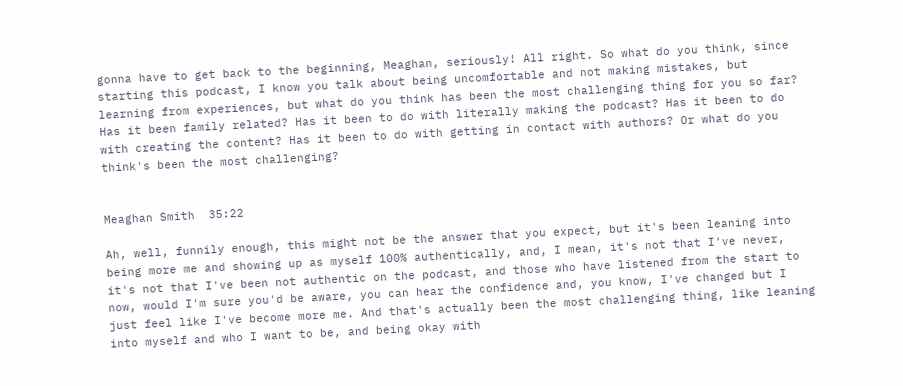gonna have to get back to the beginning, Meaghan, seriously! All right. So what do you think, since starting this podcast, I know you talk about being uncomfortable and not making mistakes, but learning from experiences, but what do you think has been the most challenging thing for you so far? Has it been family related? Has it been to do with literally making the podcast? Has it been to do with creating the content? Has it been to do with getting in contact with authors? Or what do you think's been the most challenging?


Meaghan Smith  35:22

Ah, well, funnily enough, this might not be the answer that you expect, but it's been leaning into being more me and showing up as myself 100% authentically, and, I mean, it's not that I've never, it's not that I've been not authentic on the podcast, and those who have listened from the start to now, would I'm sure you'd be aware, you can hear the confidence and, you know, I've changed but I just feel like I've become more me. And that's actually been the most challenging thing, like leaning into myself and who I want to be, and being okay with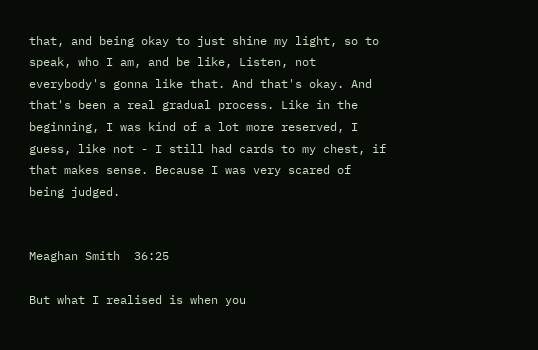that, and being okay to just shine my light, so to speak, who I am, and be like, Listen, not everybody's gonna like that. And that's okay. And that's been a real gradual process. Like in the beginning, I was kind of a lot more reserved, I guess, like not - I still had cards to my chest, if that makes sense. Because I was very scared of being judged.


Meaghan Smith  36:25

But what I realised is when you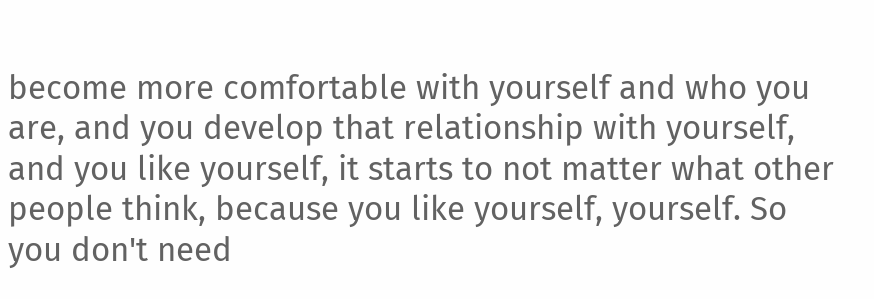become more comfortable with yourself and who you are, and you develop that relationship with yourself, and you like yourself, it starts to not matter what other people think, because you like yourself, yourself. So you don't need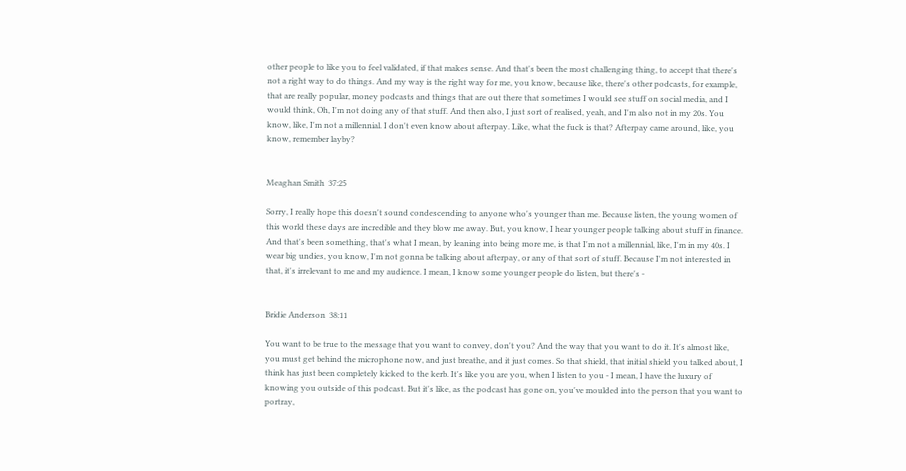other people to like you to feel validated, if that makes sense. And that's been the most challenging thing, to accept that there's not a right way to do things. And my way is the right way for me, you know, because like, there's other podcasts, for example, that are really popular, money podcasts and things that are out there that sometimes I would see stuff on social media, and I would think, Oh, I'm not doing any of that stuff. And then also, I just sort of realised, yeah, and I'm also not in my 20s. You know, like, I'm not a millennial. I don't even know about afterpay. Like, what the fuck is that? Afterpay came around, like, you know, remember layby?


Meaghan Smith  37:25

Sorry, I really hope this doesn't sound condescending to anyone who's younger than me. Because listen, the young women of this world these days are incredible and they blow me away. But, you know, I hear younger people talking about stuff in finance. And that's been something, that's what I mean, by leaning into being more me, is that I'm not a millennial, like, I'm in my 40s. I wear big undies, you know, I'm not gonna be talking about afterpay, or any of that sort of stuff. Because I'm not interested in that, it's irrelevant to me and my audience. I mean, I know some younger people do listen, but there's -


Bridie Anderson  38:11

You want to be true to the message that you want to convey, don't you? And the way that you want to do it. It's almost like, you must get behind the microphone now, and just breathe, and it just comes. So that shield, that initial shield you talked about, I think has just been completely kicked to the kerb. It's like you are you, when I listen to you - I mean, I have the luxury of knowing you outside of this podcast. But it's like, as the podcast has gone on, you've moulded into the person that you want to portray,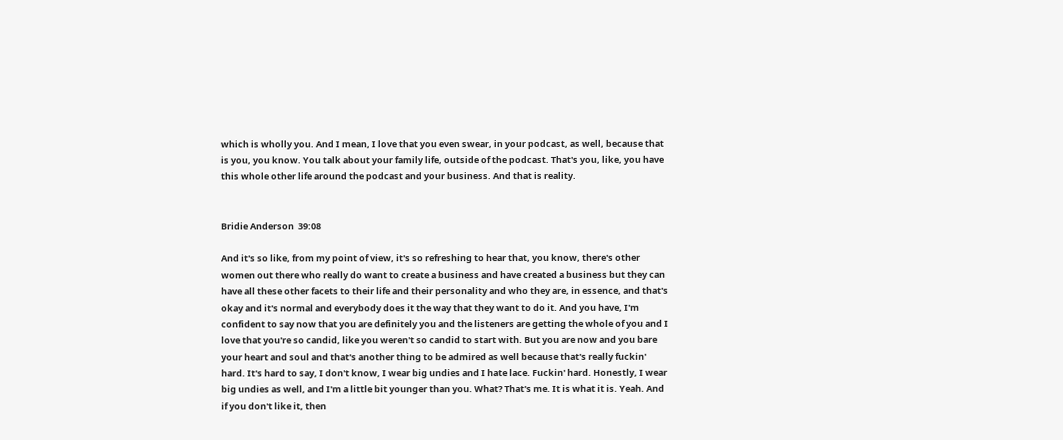which is wholly you. And I mean, I love that you even swear, in your podcast, as well, because that is you, you know. You talk about your family life, outside of the podcast. That's you, like, you have this whole other life around the podcast and your business. And that is reality.


Bridie Anderson  39:08

And it's so like, from my point of view, it's so refreshing to hear that, you know, there's other women out there who really do want to create a business and have created a business but they can have all these other facets to their life and their personality and who they are, in essence, and that's okay and it's normal and everybody does it the way that they want to do it. And you have, I'm confident to say now that you are definitely you and the listeners are getting the whole of you and I love that you're so candid, like you weren't so candid to start with. But you are now and you bare your heart and soul and that's another thing to be admired as well because that's really fuckin' hard. It's hard to say, I don't know, I wear big undies and I hate lace. Fuckin' hard. Honestly, I wear big undies as well, and I'm a little bit younger than you. What? That's me. It is what it is. Yeah. And if you don't like it, then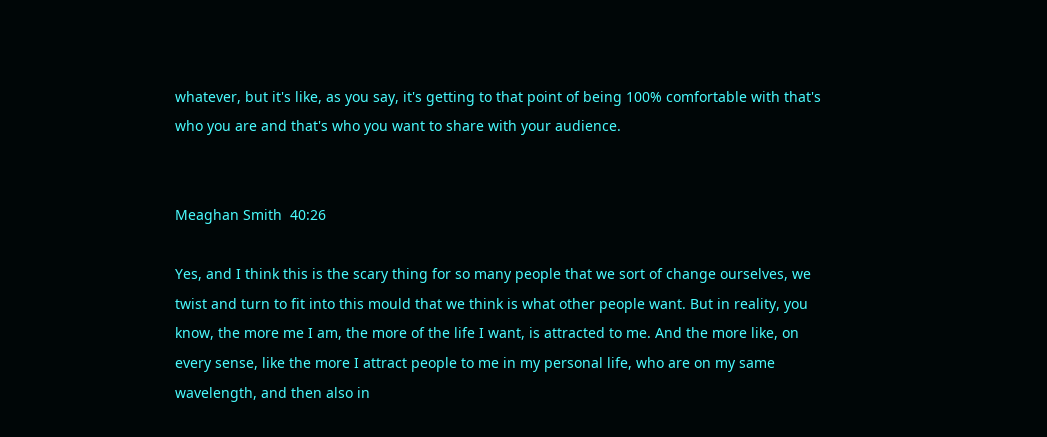whatever, but it's like, as you say, it's getting to that point of being 100% comfortable with that's who you are and that's who you want to share with your audience.


Meaghan Smith  40:26

Yes, and I think this is the scary thing for so many people that we sort of change ourselves, we twist and turn to fit into this mould that we think is what other people want. But in reality, you know, the more me I am, the more of the life I want, is attracted to me. And the more like, on every sense, like the more I attract people to me in my personal life, who are on my same wavelength, and then also in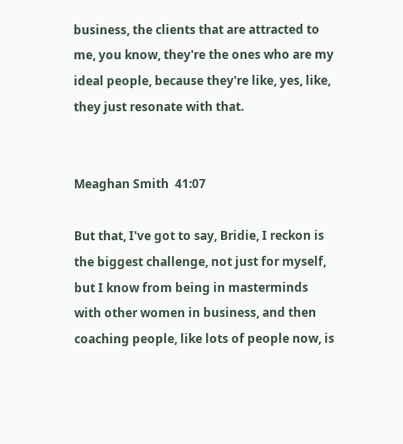business, the clients that are attracted to me, you know, they're the ones who are my ideal people, because they're like, yes, like, they just resonate with that.


Meaghan Smith  41:07

But that, I've got to say, Bridie, I reckon is the biggest challenge, not just for myself, but I know from being in masterminds with other women in business, and then coaching people, like lots of people now, is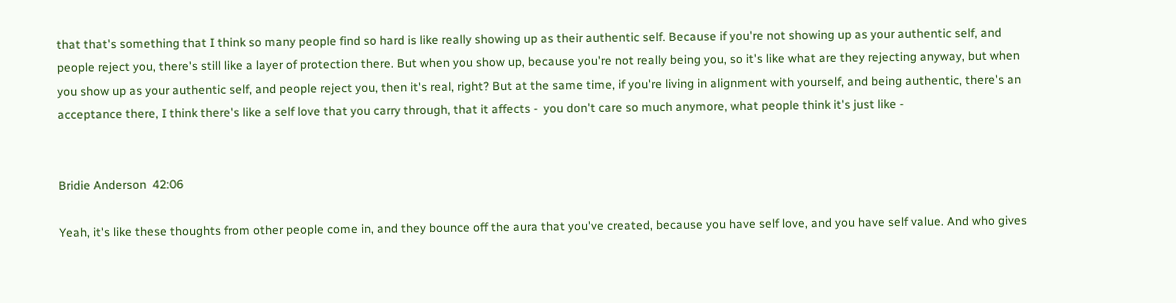that that's something that I think so many people find so hard is like really showing up as their authentic self. Because if you're not showing up as your authentic self, and people reject you, there's still like a layer of protection there. But when you show up, because you're not really being you, so it's like what are they rejecting anyway, but when you show up as your authentic self, and people reject you, then it's real, right? But at the same time, if you're living in alignment with yourself, and being authentic, there's an acceptance there, I think there's like a self love that you carry through, that it affects -  you don't care so much anymore, what people think it's just like -


Bridie Anderson  42:06

Yeah, it's like these thoughts from other people come in, and they bounce off the aura that you've created, because you have self love, and you have self value. And who gives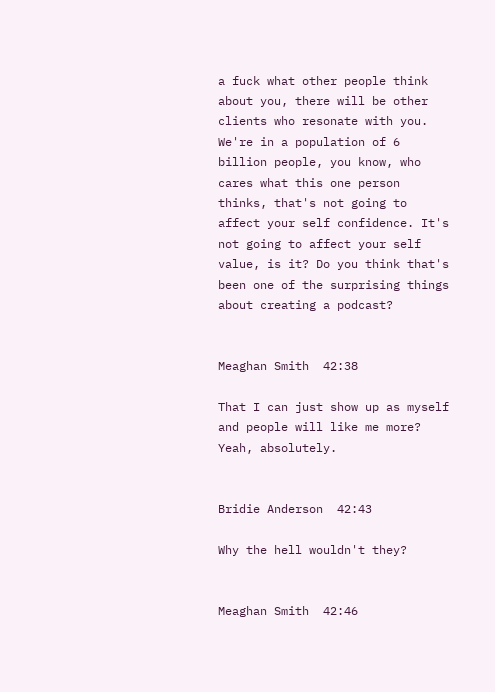a fuck what other people think about you, there will be other clients who resonate with you. We're in a population of 6 billion people, you know, who cares what this one person thinks, that's not going to affect your self confidence. It's not going to affect your self value, is it? Do you think that's been one of the surprising things about creating a podcast?


Meaghan Smith  42:38

That I can just show up as myself and people will like me more? Yeah, absolutely.


Bridie Anderson  42:43

Why the hell wouldn't they?


Meaghan Smith  42:46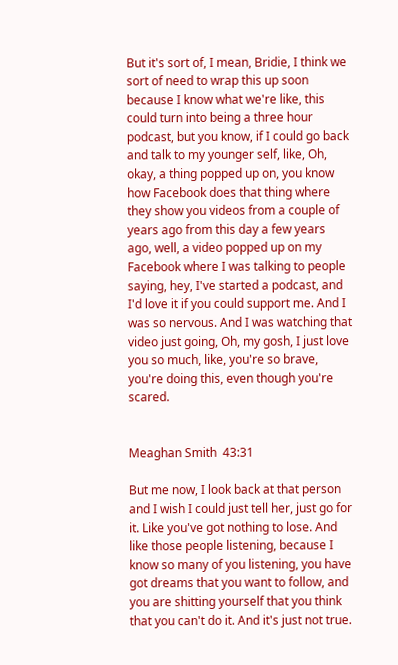But it's sort of, I mean, Bridie, I think we sort of need to wrap this up soon because I know what we're like, this could turn into being a three hour podcast, but you know, if I could go back and talk to my younger self, like, Oh, okay, a thing popped up on, you know how Facebook does that thing where they show you videos from a couple of years ago from this day a few years ago, well, a video popped up on my Facebook where I was talking to people saying, hey, I've started a podcast, and I'd love it if you could support me. And I was so nervous. And I was watching that video just going, Oh, my gosh, I just love you so much, like, you're so brave, you're doing this, even though you're scared.


Meaghan Smith  43:31

But me now, I look back at that person and I wish I could just tell her, just go for it. Like you've got nothing to lose. And like those people listening, because I know so many of you listening, you have got dreams that you want to follow, and you are shitting yourself that you think that you can't do it. And it's just not true.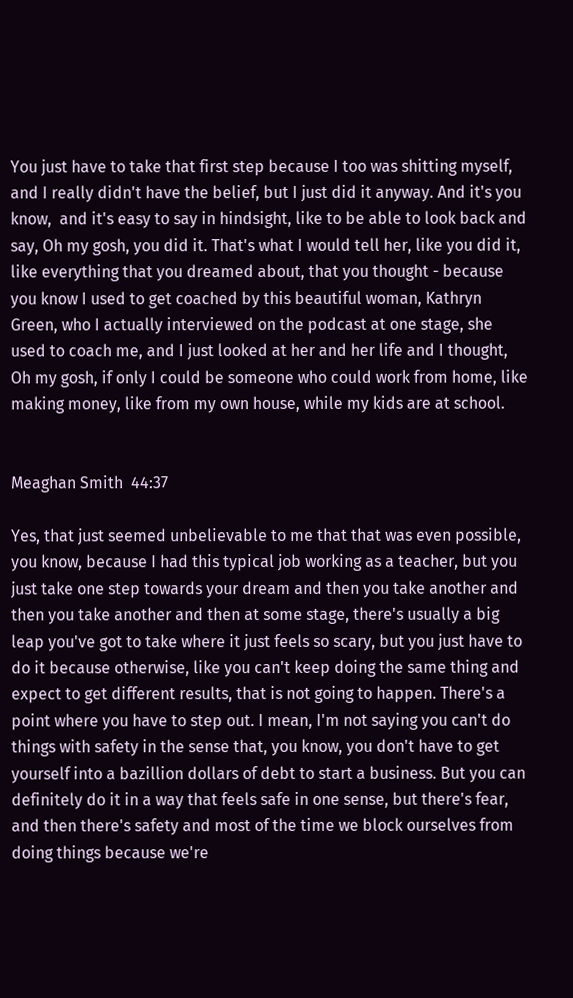You just have to take that first step because I too was shitting myself, and I really didn't have the belief, but I just did it anyway. And it's you know,  and it's easy to say in hindsight, like to be able to look back and say, Oh my gosh, you did it. That's what I would tell her, like you did it, like everything that you dreamed about, that you thought - because you know I used to get coached by this beautiful woman, Kathryn Green, who I actually interviewed on the podcast at one stage, she used to coach me, and I just looked at her and her life and I thought, Oh my gosh, if only I could be someone who could work from home, like making money, like from my own house, while my kids are at school.


Meaghan Smith  44:37

Yes, that just seemed unbelievable to me that that was even possible, you know, because I had this typical job working as a teacher, but you just take one step towards your dream and then you take another and then you take another and then at some stage, there's usually a big leap you've got to take where it just feels so scary, but you just have to do it because otherwise, like you can't keep doing the same thing and expect to get different results, that is not going to happen. There's a point where you have to step out. I mean, I'm not saying you can't do things with safety in the sense that, you know, you don't have to get yourself into a bazillion dollars of debt to start a business. But you can definitely do it in a way that feels safe in one sense, but there's fear, and then there's safety and most of the time we block ourselves from doing things because we're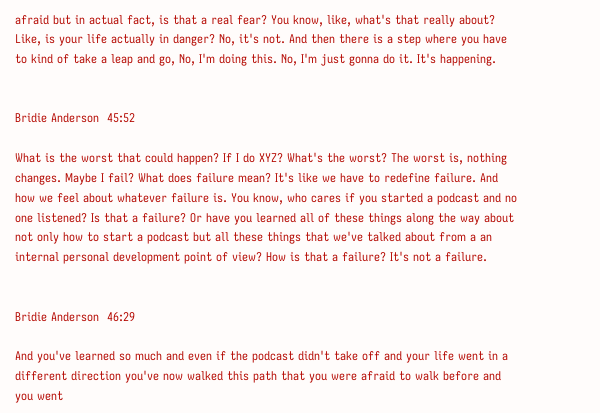afraid but in actual fact, is that a real fear? You know, like, what's that really about? Like, is your life actually in danger? No, it's not. And then there is a step where you have to kind of take a leap and go, No, I'm doing this. No, I'm just gonna do it. It's happening.


Bridie Anderson  45:52

What is the worst that could happen? If I do XYZ? What's the worst? The worst is, nothing changes. Maybe I fail? What does failure mean? It's like we have to redefine failure. And how we feel about whatever failure is. You know, who cares if you started a podcast and no one listened? Is that a failure? Or have you learned all of these things along the way about not only how to start a podcast but all these things that we've talked about from a an internal personal development point of view? How is that a failure? It's not a failure.


Bridie Anderson  46:29

And you've learned so much and even if the podcast didn't take off and your life went in a different direction you've now walked this path that you were afraid to walk before and you went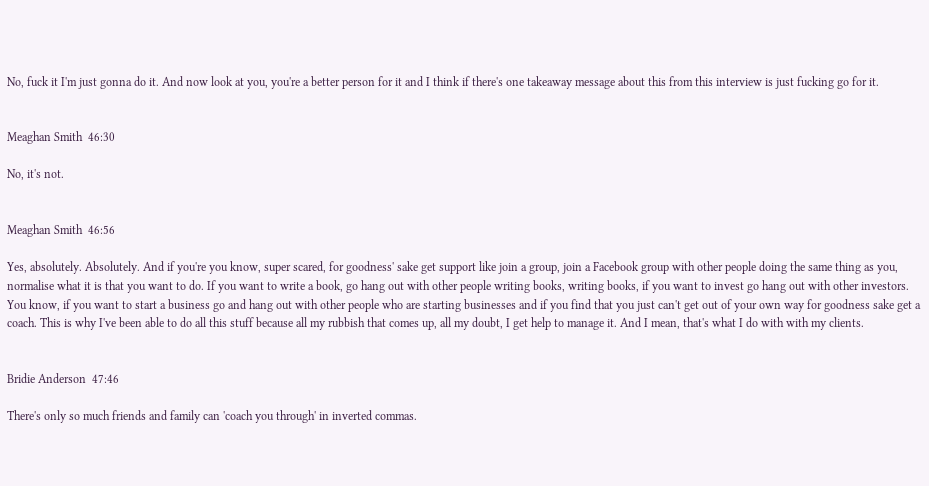No, fuck it I'm just gonna do it. And now look at you, you're a better person for it and I think if there's one takeaway message about this from this interview is just fucking go for it.


Meaghan Smith  46:30

No, it's not.


Meaghan Smith  46:56

Yes, absolutely. Absolutely. And if you're you know, super scared, for goodness' sake get support like join a group, join a Facebook group with other people doing the same thing as you, normalise what it is that you want to do. If you want to write a book, go hang out with other people writing books, writing books, if you want to invest go hang out with other investors. You know, if you want to start a business go and hang out with other people who are starting businesses and if you find that you just can't get out of your own way for goodness sake get a coach. This is why I've been able to do all this stuff because all my rubbish that comes up, all my doubt, I get help to manage it. And I mean, that's what I do with with my clients.


Bridie Anderson  47:46

There's only so much friends and family can 'coach you through' in inverted commas.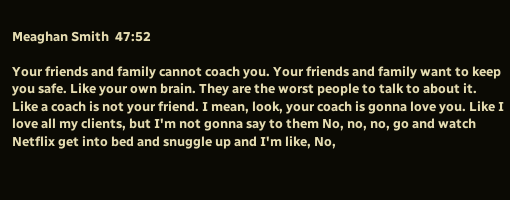Meaghan Smith  47:52

Your friends and family cannot coach you. Your friends and family want to keep you safe. Like your own brain. They are the worst people to talk to about it. Like a coach is not your friend. I mean, look, your coach is gonna love you. Like I love all my clients, but I'm not gonna say to them No, no, no, go and watch Netflix get into bed and snuggle up and I'm like, No,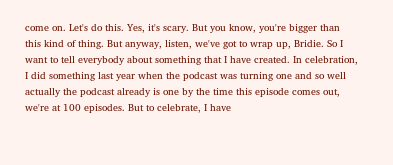come on. Let's do this. Yes, it's scary. But you know, you're bigger than this kind of thing. But anyway, listen, we've got to wrap up, Bridie. So I want to tell everybody about something that I have created. In celebration, I did something last year when the podcast was turning one and so well actually the podcast already is one by the time this episode comes out, we're at 100 episodes. But to celebrate, I have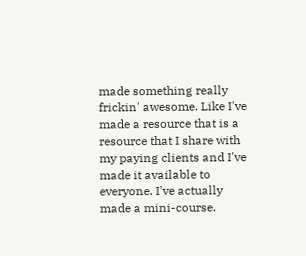made something really frickin' awesome. Like I've made a resource that is a resource that I share with my paying clients and I've made it available to everyone. I've actually made a mini-course.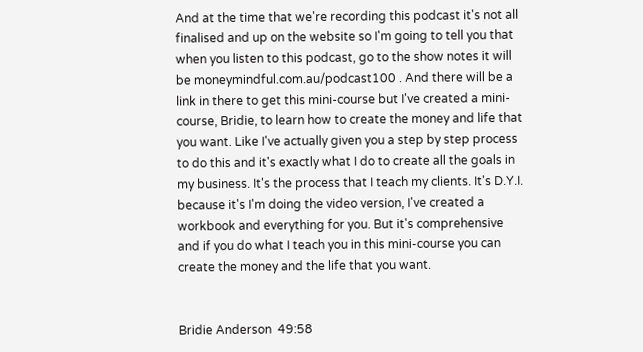And at the time that we're recording this podcast it's not all finalised and up on the website so I'm going to tell you that when you listen to this podcast, go to the show notes it will be moneymindful.com.au/podcast100 . And there will be a link in there to get this mini-course but I've created a mini-course, Bridie, to learn how to create the money and life that you want. Like I've actually given you a step by step process to do this and it's exactly what I do to create all the goals in my business. It's the process that I teach my clients. It's D.Y.I. because it's I'm doing the video version, I've created a workbook and everything for you. But it's comprehensive and if you do what I teach you in this mini-course you can create the money and the life that you want.


Bridie Anderson  49:58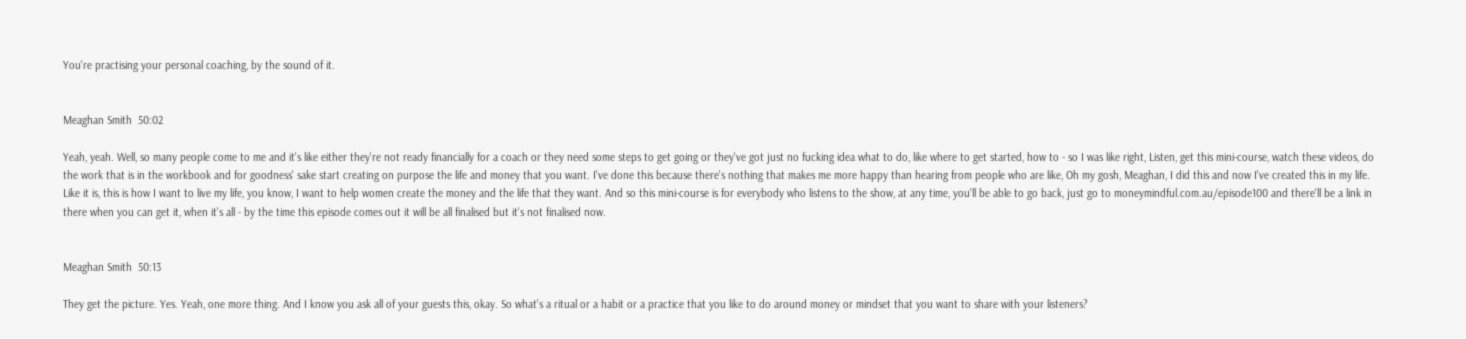You're practising your personal coaching, by the sound of it.


Meaghan Smith  50:02

Yeah, yeah. Well, so many people come to me and it's like either they're not ready financially for a coach or they need some steps to get going or they've got just no fucking idea what to do, like where to get started, how to - so I was like right, Listen, get this mini-course, watch these videos, do the work that is in the workbook and for goodness' sake start creating on purpose the life and money that you want. I've done this because there's nothing that makes me more happy than hearing from people who are like, Oh my gosh, Meaghan, I did this and now I've created this in my life. Like it is, this is how I want to live my life, you know, I want to help women create the money and the life that they want. And so this mini-course is for everybody who listens to the show, at any time, you'll be able to go back, just go to moneymindful.com.au/episode100 and there'll be a link in there when you can get it, when it's all - by the time this episode comes out it will be all finalised but it's not finalised now.


Meaghan Smith  50:13

They get the picture. Yes. Yeah, one more thing. And I know you ask all of your guests this, okay. So what's a ritual or a habit or a practice that you like to do around money or mindset that you want to share with your listeners?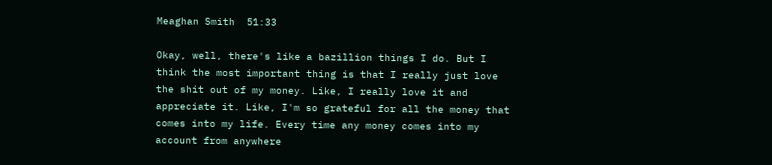Meaghan Smith  51:33

Okay, well, there's like a bazillion things I do. But I think the most important thing is that I really just love the shit out of my money. Like, I really love it and appreciate it. Like, I'm so grateful for all the money that comes into my life. Every time any money comes into my account from anywhere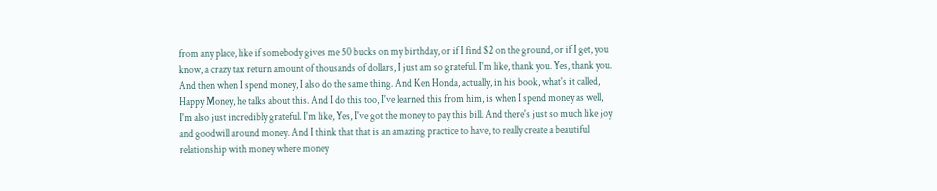from any place, like if somebody gives me 50 bucks on my birthday, or if I find $2 on the ground, or if I get, you know, a crazy tax return amount of thousands of dollars, I just am so grateful. I'm like, thank you. Yes, thank you. And then when I spend money, I also do the same thing. And Ken Honda, actually, in his book, what's it called, Happy Money, he talks about this. And I do this too, I've learned this from him, is when I spend money as well, I'm also just incredibly grateful. I'm like, Yes, I've got the money to pay this bill. And there's just so much like joy and goodwill around money. And I think that that is an amazing practice to have, to really create a beautiful relationship with money where money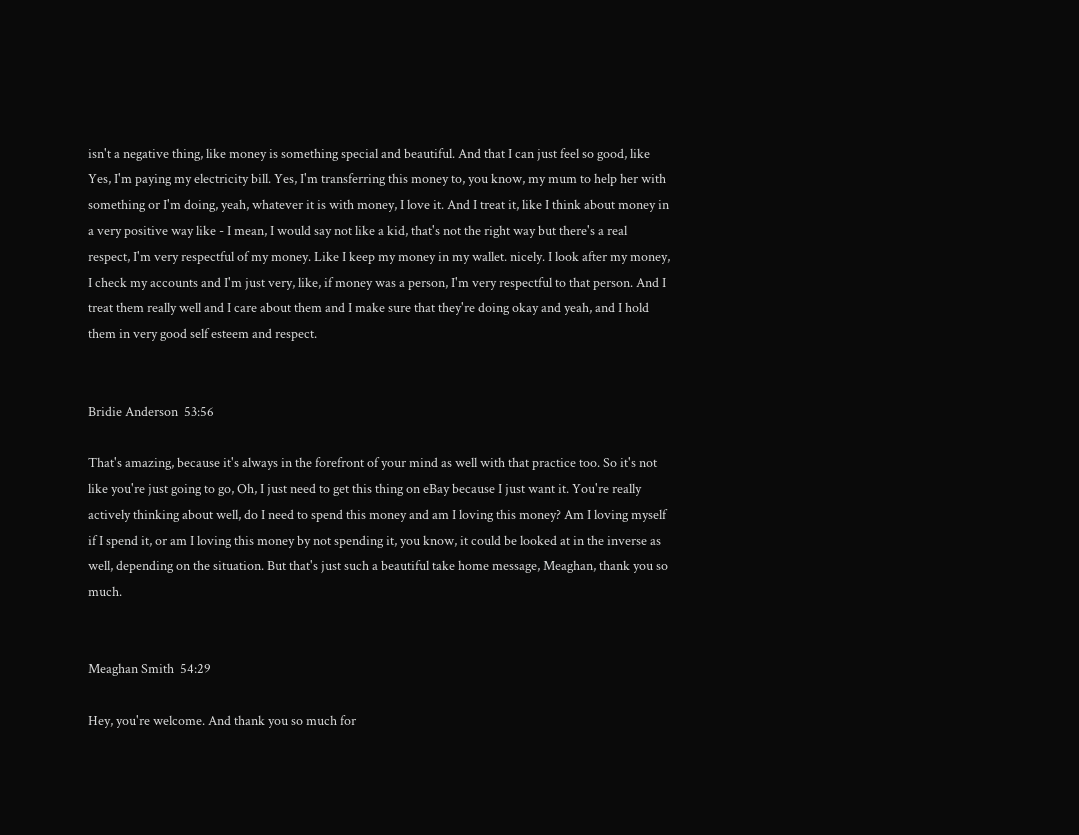isn't a negative thing, like money is something special and beautiful. And that I can just feel so good, like Yes, I'm paying my electricity bill. Yes, I'm transferring this money to, you know, my mum to help her with something or I'm doing, yeah, whatever it is with money, I love it. And I treat it, like I think about money in a very positive way like - I mean, I would say not like a kid, that's not the right way but there's a real respect, I'm very respectful of my money. Like I keep my money in my wallet. nicely. I look after my money, I check my accounts and I'm just very, like, if money was a person, I'm very respectful to that person. And I treat them really well and I care about them and I make sure that they're doing okay and yeah, and I hold them in very good self esteem and respect.


Bridie Anderson  53:56

That's amazing, because it's always in the forefront of your mind as well with that practice too. So it's not like you're just going to go, Oh, I just need to get this thing on eBay because I just want it. You're really actively thinking about well, do I need to spend this money and am I loving this money? Am I loving myself if I spend it, or am I loving this money by not spending it, you know, it could be looked at in the inverse as well, depending on the situation. But that's just such a beautiful take home message, Meaghan, thank you so much.


Meaghan Smith  54:29

Hey, you're welcome. And thank you so much for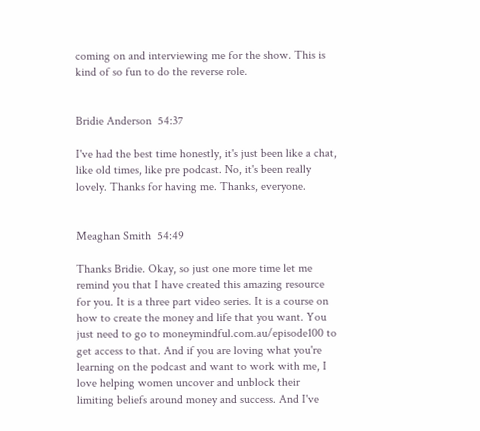coming on and interviewing me for the show. This is kind of so fun to do the reverse role.


Bridie Anderson  54:37

I've had the best time honestly, it's just been like a chat, like old times, like pre podcast. No, it's been really lovely. Thanks for having me. Thanks, everyone.


Meaghan Smith  54:49

Thanks Bridie. Okay, so just one more time let me remind you that I have created this amazing resource for you. It is a three part video series. It is a course on how to create the money and life that you want. You just need to go to moneymindful.com.au/episode100 to get access to that. And if you are loving what you're learning on the podcast and want to work with me, I love helping women uncover and unblock their limiting beliefs around money and success. And I've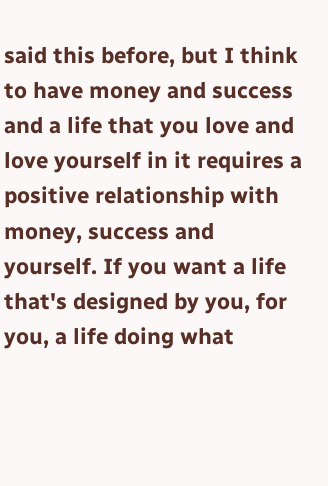said this before, but I think to have money and success and a life that you love and love yourself in it requires a positive relationship with money, success and yourself. If you want a life that's designed by you, for you, a life doing what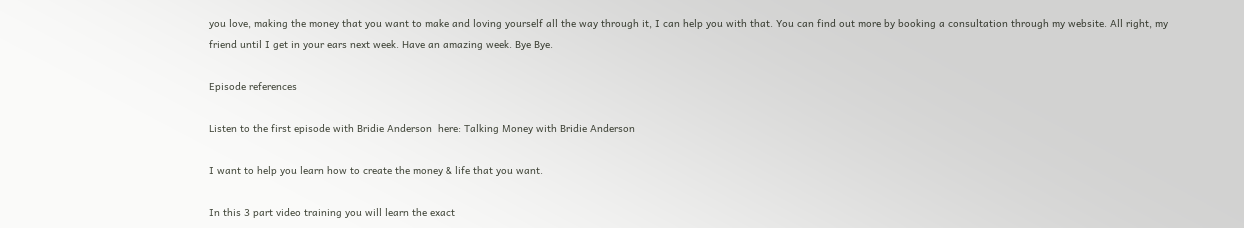you love, making the money that you want to make and loving yourself all the way through it, I can help you with that. You can find out more by booking a consultation through my website. All right, my friend until I get in your ears next week. Have an amazing week. Bye Bye.

Episode references

Listen to the first episode with Bridie Anderson  here: Talking Money with Bridie Anderson

I want to help you learn how to create the money & life that you want.

In this 3 part video training you will learn the exact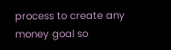process to create any money goal so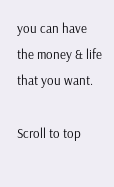you can have the money & life that you want.

Scroll to top